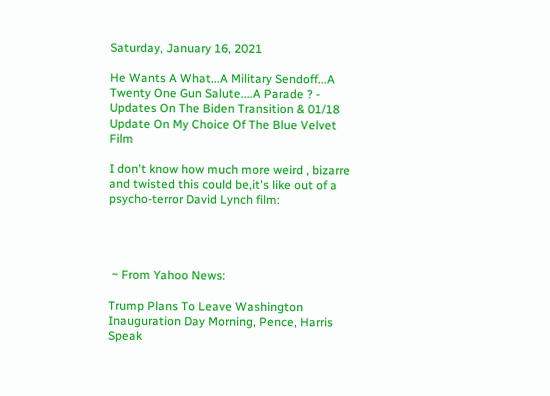Saturday, January 16, 2021

He Wants A What...A Military Sendoff...A Twenty One Gun Salute....A Parade ? - Updates On The Biden Transition & 01/18 Update On My Choice Of The Blue Velvet Film

I don't know how much more weird , bizarre and twisted this could be,it's like out of a psycho-terror David Lynch film:




 ~ From Yahoo News:

Trump Plans To Leave Washington Inauguration Day Morning, Pence, Harris Speak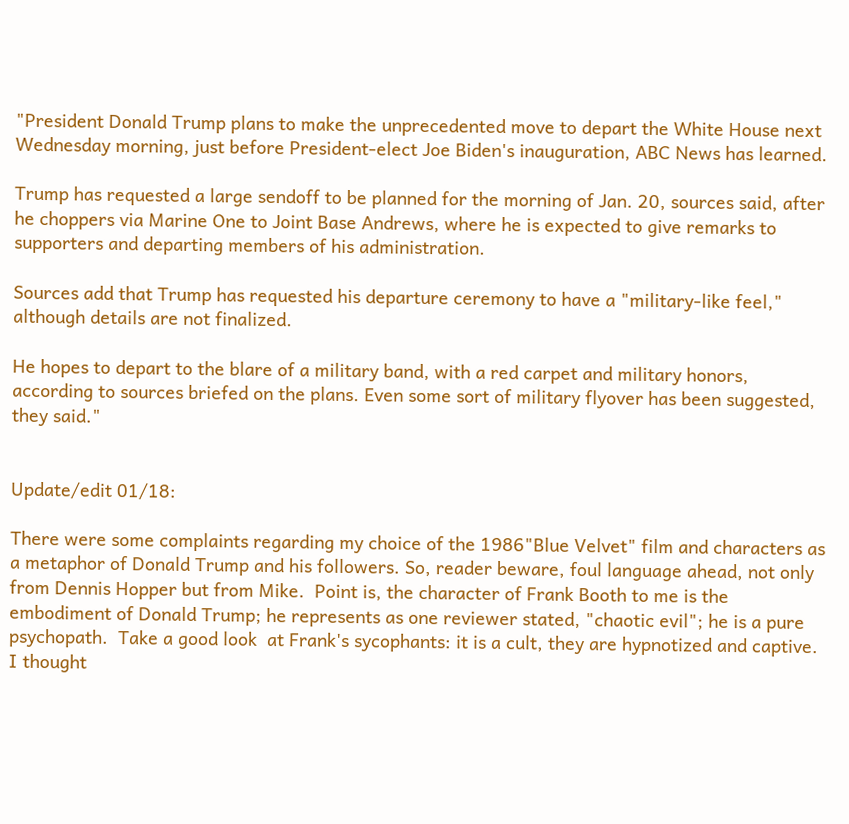"President Donald Trump plans to make the unprecedented move to depart the White House next Wednesday morning, just before President-elect Joe Biden's inauguration, ABC News has learned.

Trump has requested a large sendoff to be planned for the morning of Jan. 20, sources said, after he choppers via Marine One to Joint Base Andrews, where he is expected to give remarks to supporters and departing members of his administration.

Sources add that Trump has requested his departure ceremony to have a "military-like feel," although details are not finalized.

He hopes to depart to the blare of a military band, with a red carpet and military honors, according to sources briefed on the plans. Even some sort of military flyover has been suggested, they said."


Update/edit 01/18:

There were some complaints regarding my choice of the 1986"Blue Velvet" film and characters as a metaphor of Donald Trump and his followers. So, reader beware, foul language ahead, not only from Dennis Hopper but from Mike.  Point is, the character of Frank Booth to me is the embodiment of Donald Trump; he represents as one reviewer stated, "chaotic evil"; he is a pure psychopath.  Take a good look  at Frank's sycophants: it is a cult, they are hypnotized and captive.  I thought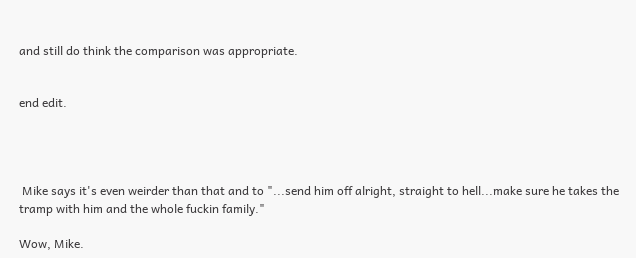and still do think the comparison was appropriate.


end edit.




 Mike says it's even weirder than that and to "...send him off alright, straight to hell...make sure he takes the tramp with him and the whole fuckin family."

Wow, Mike.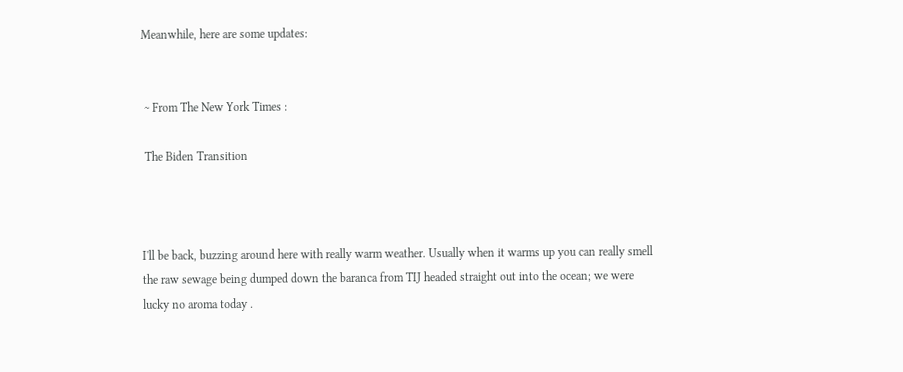Meanwhile, here are some updates:


 ~ From The New York Times :

 The Biden Transition



I'll be back, buzzing around here with really warm weather. Usually when it warms up you can really smell the raw sewage being dumped down the baranca from TIJ headed straight out into the ocean; we were lucky no aroma today .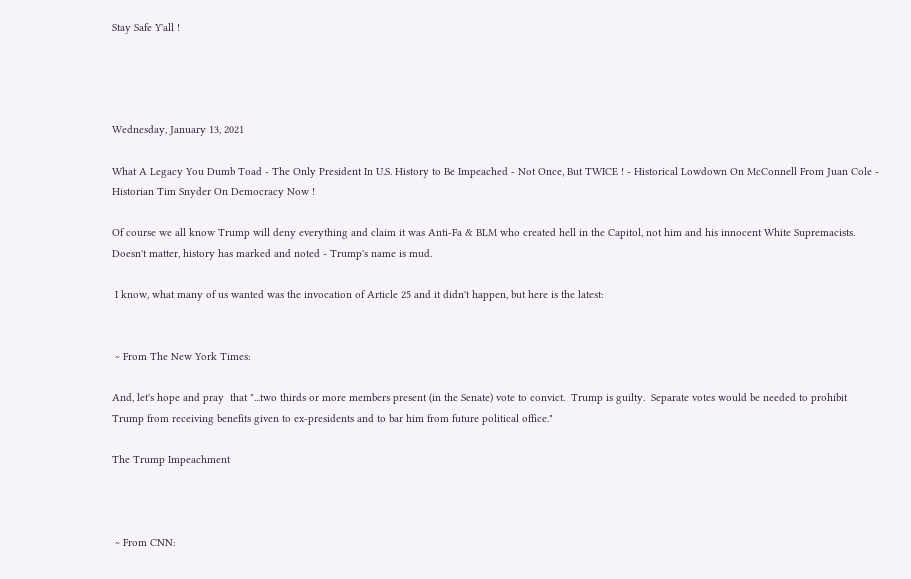Stay Safe Y'all !




Wednesday, January 13, 2021

What A Legacy You Dumb Toad - The Only President In U.S. History to Be Impeached - Not Once, But TWICE ! - Historical Lowdown On McConnell From Juan Cole - Historian Tim Snyder On Democracy Now !

Of course we all know Trump will deny everything and claim it was Anti-Fa & BLM who created hell in the Capitol, not him and his innocent White Supremacists.  Doesn't matter, history has marked and noted - Trump's name is mud.

 I know, what many of us wanted was the invocation of Article 25 and it didn't happen, but here is the latest:


 ~ From The New York Times:

And, let's hope and pray  that "...two thirds or more members present (in the Senate) vote to convict.  Trump is guilty.  Separate votes would be needed to prohibit Trump from receiving benefits given to ex-presidents and to bar him from future political office."

The Trump Impeachment



 ~ From CNN: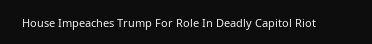House Impeaches Trump For Role In Deadly Capitol Riot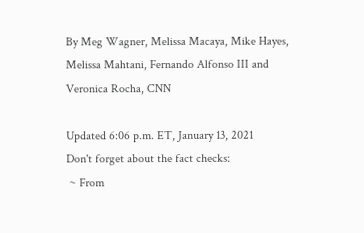By Meg Wagner, Melissa Macaya, Mike Hayes, Melissa Mahtani, Fernando Alfonso III and Veronica Rocha, CNN

Updated 6:06 p.m. ET, January 13, 2021
Don't forget about the fact checks:
 ~ From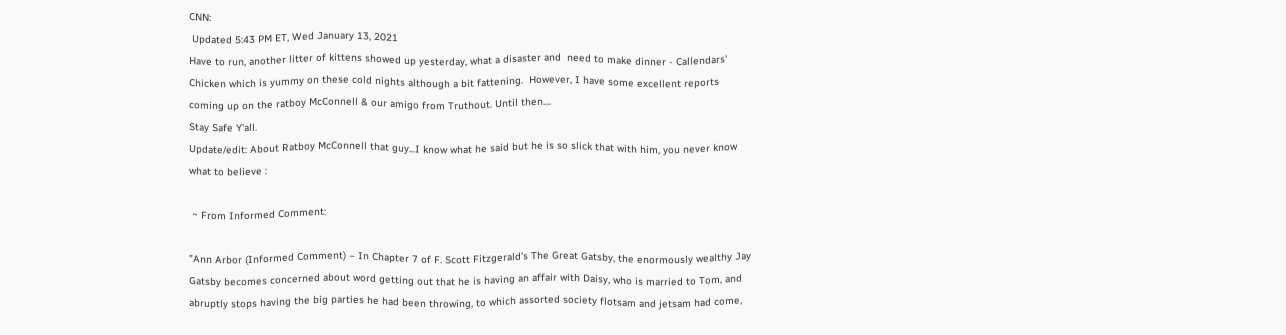CNN:
 Updated 5:43 PM ET, Wed January 13, 2021
Have to run, another litter of kittens showed up yesterday, what a disaster and  need to make dinner - Callendars' Chicken which is yummy on these cold nights although a bit fattening.  However, I have some excellent reports coming up on the ratboy McConnell & our amigo from Truthout. Until then....
Stay Safe Y'all.
Update/edit: About Ratboy McConnell that guy...I know what he said but he is so slick that with him, you never know what to believe :

 ~ From Informed Comment:

"Ann Arbor (Informed Comment) – In Chapter 7 of F. Scott Fitzgerald’s The Great Gatsby, the enormously wealthy Jay Gatsby becomes concerned about word getting out that he is having an affair with Daisy, who is married to Tom, and abruptly stops having the big parties he had been throwing, to which assorted society flotsam and jetsam had come,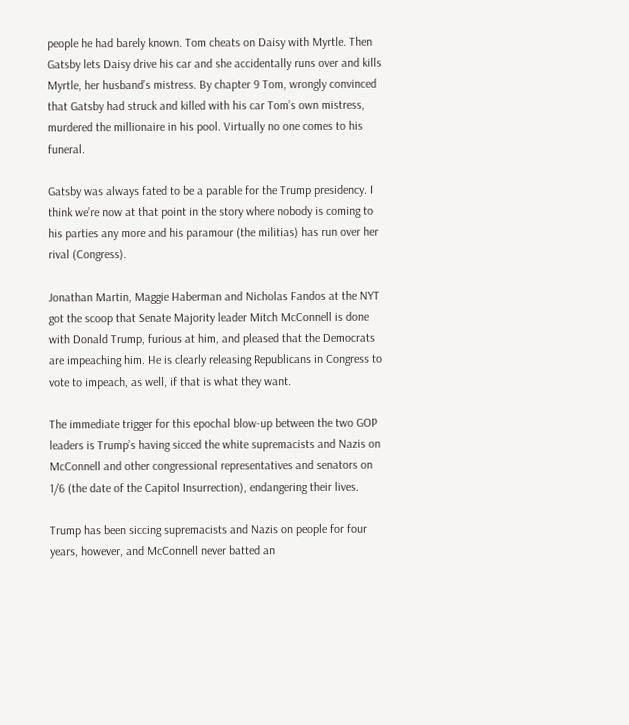people he had barely known. Tom cheats on Daisy with Myrtle. Then Gatsby lets Daisy drive his car and she accidentally runs over and kills Myrtle, her husband’s mistress. By chapter 9 Tom, wrongly convinced that Gatsby had struck and killed with his car Tom’s own mistress, murdered the millionaire in his pool. Virtually no one comes to his funeral.

Gatsby was always fated to be a parable for the Trump presidency. I think we’re now at that point in the story where nobody is coming to his parties any more and his paramour (the militias) has run over her rival (Congress).

Jonathan Martin, Maggie Haberman and Nicholas Fandos at the NYT got the scoop that Senate Majority leader Mitch McConnell is done with Donald Trump, furious at him, and pleased that the Democrats are impeaching him. He is clearly releasing Republicans in Congress to vote to impeach, as well, if that is what they want.

The immediate trigger for this epochal blow-up between the two GOP leaders is Trump’s having sicced the white supremacists and Nazis on McConnell and other congressional representatives and senators on 1/6 (the date of the Capitol Insurrection), endangering their lives.

Trump has been siccing supremacists and Nazis on people for four years, however, and McConnell never batted an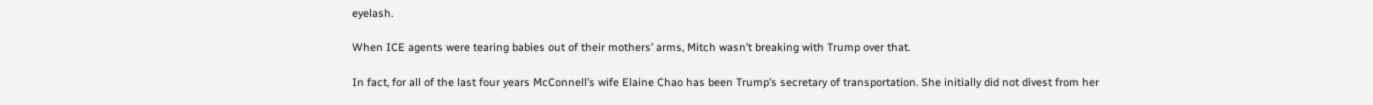eyelash.

When ICE agents were tearing babies out of their mothers’ arms, Mitch wasn’t breaking with Trump over that.

In fact, for all of the last four years McConnell’s wife Elaine Chao has been Trump’s secretary of transportation. She initially did not divest from her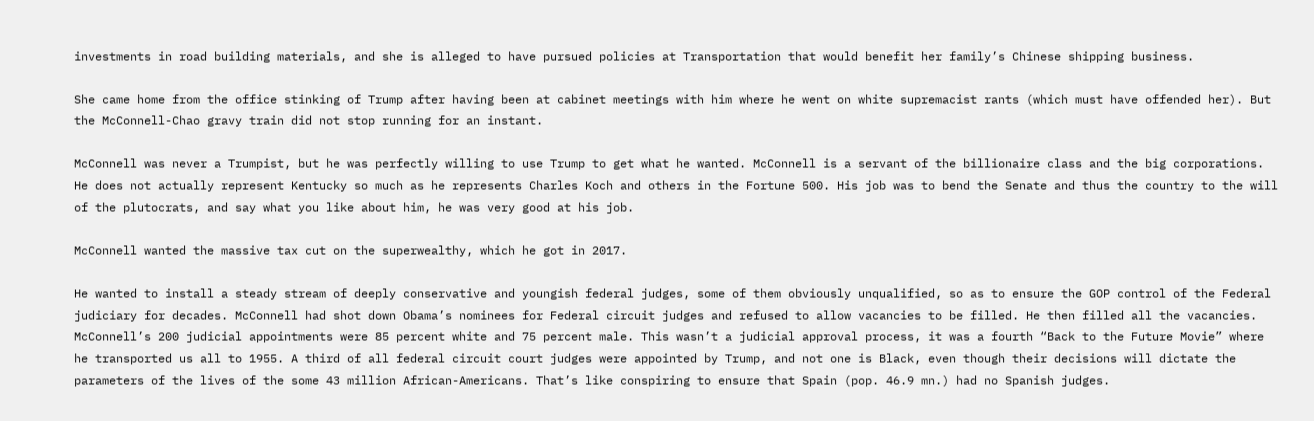investments in road building materials, and she is alleged to have pursued policies at Transportation that would benefit her family’s Chinese shipping business.

She came home from the office stinking of Trump after having been at cabinet meetings with him where he went on white supremacist rants (which must have offended her). But the McConnell-Chao gravy train did not stop running for an instant.

McConnell was never a Trumpist, but he was perfectly willing to use Trump to get what he wanted. McConnell is a servant of the billionaire class and the big corporations. He does not actually represent Kentucky so much as he represents Charles Koch and others in the Fortune 500. His job was to bend the Senate and thus the country to the will of the plutocrats, and say what you like about him, he was very good at his job.

McConnell wanted the massive tax cut on the superwealthy, which he got in 2017.

He wanted to install a steady stream of deeply conservative and youngish federal judges, some of them obviously unqualified, so as to ensure the GOP control of the Federal judiciary for decades. McConnell had shot down Obama’s nominees for Federal circuit judges and refused to allow vacancies to be filled. He then filled all the vacancies. McConnell’s 200 judicial appointments were 85 percent white and 75 percent male. This wasn’t a judicial approval process, it was a fourth “Back to the Future Movie” where he transported us all to 1955. A third of all federal circuit court judges were appointed by Trump, and not one is Black, even though their decisions will dictate the parameters of the lives of the some 43 million African-Americans. That’s like conspiring to ensure that Spain (pop. 46.9 mn.) had no Spanish judges.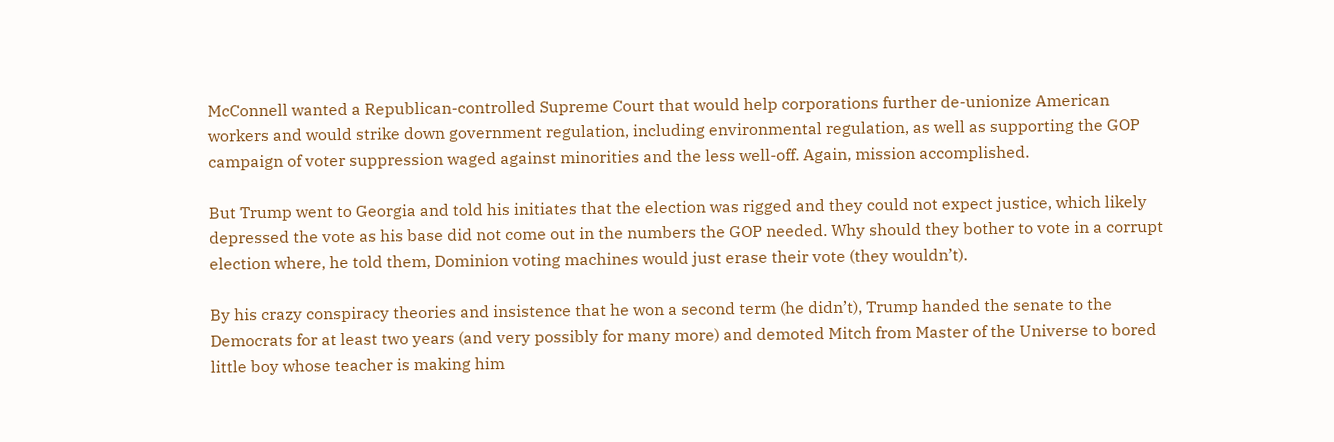McConnell wanted a Republican-controlled Supreme Court that would help corporations further de-unionize American workers and would strike down government regulation, including environmental regulation, as well as supporting the GOP campaign of voter suppression waged against minorities and the less well-off. Again, mission accomplished.

But Trump went to Georgia and told his initiates that the election was rigged and they could not expect justice, which likely depressed the vote as his base did not come out in the numbers the GOP needed. Why should they bother to vote in a corrupt election where, he told them, Dominion voting machines would just erase their vote (they wouldn’t).

By his crazy conspiracy theories and insistence that he won a second term (he didn’t), Trump handed the senate to the Democrats for at least two years (and very possibly for many more) and demoted Mitch from Master of the Universe to bored little boy whose teacher is making him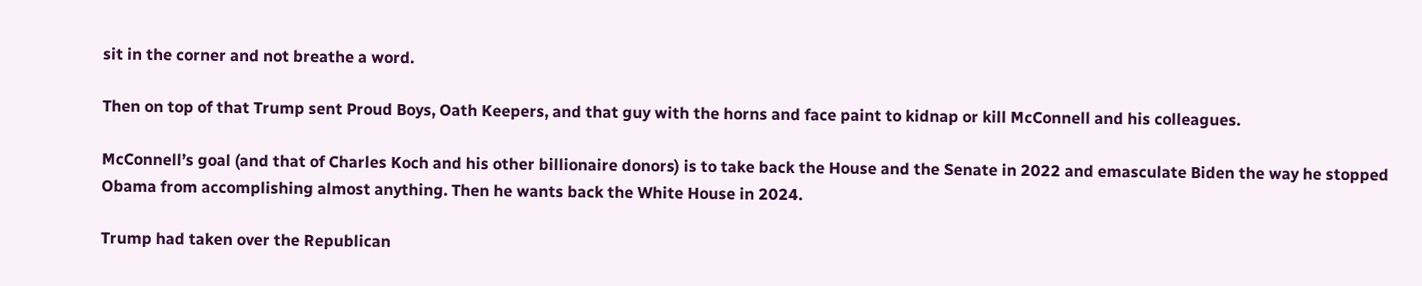sit in the corner and not breathe a word.

Then on top of that Trump sent Proud Boys, Oath Keepers, and that guy with the horns and face paint to kidnap or kill McConnell and his colleagues.

McConnell’s goal (and that of Charles Koch and his other billionaire donors) is to take back the House and the Senate in 2022 and emasculate Biden the way he stopped Obama from accomplishing almost anything. Then he wants back the White House in 2024.

Trump had taken over the Republican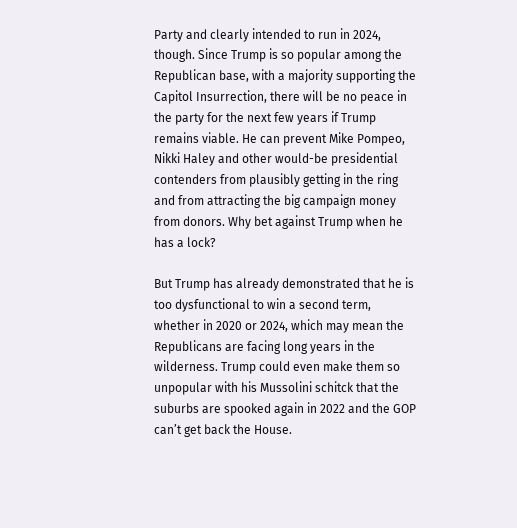Party and clearly intended to run in 2024, though. Since Trump is so popular among the Republican base, with a majority supporting the Capitol Insurrection, there will be no peace in the party for the next few years if Trump remains viable. He can prevent Mike Pompeo, Nikki Haley and other would-be presidential contenders from plausibly getting in the ring and from attracting the big campaign money from donors. Why bet against Trump when he has a lock?

But Trump has already demonstrated that he is too dysfunctional to win a second term, whether in 2020 or 2024, which may mean the Republicans are facing long years in the wilderness. Trump could even make them so unpopular with his Mussolini schitck that the suburbs are spooked again in 2022 and the GOP can’t get back the House.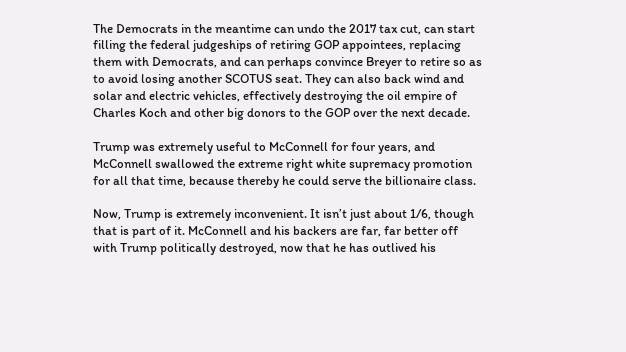The Democrats in the meantime can undo the 2017 tax cut, can start filling the federal judgeships of retiring GOP appointees, replacing them with Democrats, and can perhaps convince Breyer to retire so as to avoid losing another SCOTUS seat. They can also back wind and solar and electric vehicles, effectively destroying the oil empire of Charles Koch and other big donors to the GOP over the next decade.

Trump was extremely useful to McConnell for four years, and McConnell swallowed the extreme right white supremacy promotion for all that time, because thereby he could serve the billionaire class.

Now, Trump is extremely inconvenient. It isn’t just about 1/6, though that is part of it. McConnell and his backers are far, far better off with Trump politically destroyed, now that he has outlived his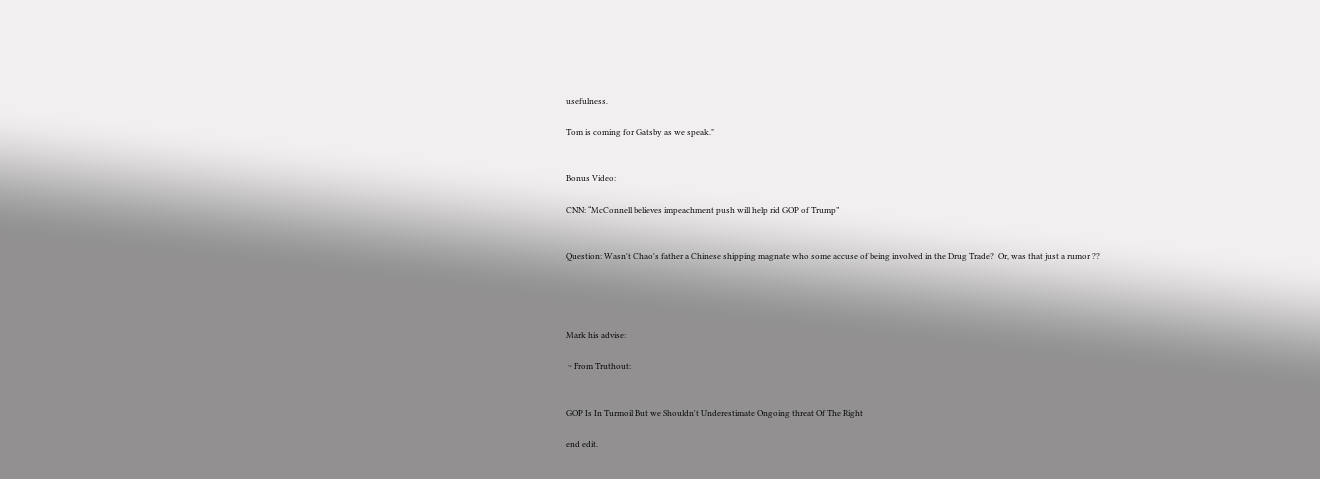usefulness.

Tom is coming for Gatsby as we speak."


Bonus Video:

CNN: “McConnell believes impeachment push will help rid GOP of Trump”


Question: Wasn't Chao's father a Chinese shipping magnate who some accuse of being involved in the Drug Trade?  Or, was that just a rumor ??




Mark his advise:

 ~ From Truthout:


GOP Is In Turmoil But we Shouldn't Underestimate Ongoing threat Of The Right

end edit.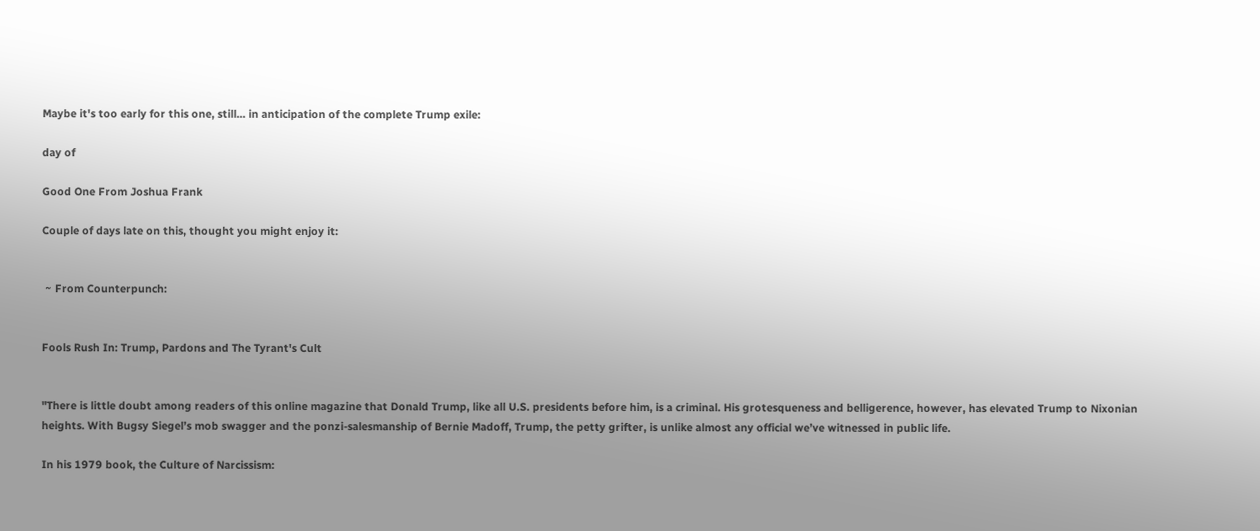Maybe it's too early for this one, still... in anticipation of the complete Trump exile:

day of

Good One From Joshua Frank

Couple of days late on this, thought you might enjoy it:


 ~ From Counterpunch:


Fools Rush In: Trump, Pardons and The Tyrant's Cult


"There is little doubt among readers of this online magazine that Donald Trump, like all U.S. presidents before him, is a criminal. His grotesqueness and belligerence, however, has elevated Trump to Nixonian heights. With Bugsy Siegel’s mob swagger and the ponzi-salesmanship of Bernie Madoff, Trump, the petty grifter, is unlike almost any official we’ve witnessed in public life.

In his 1979 book, the Culture of Narcissism: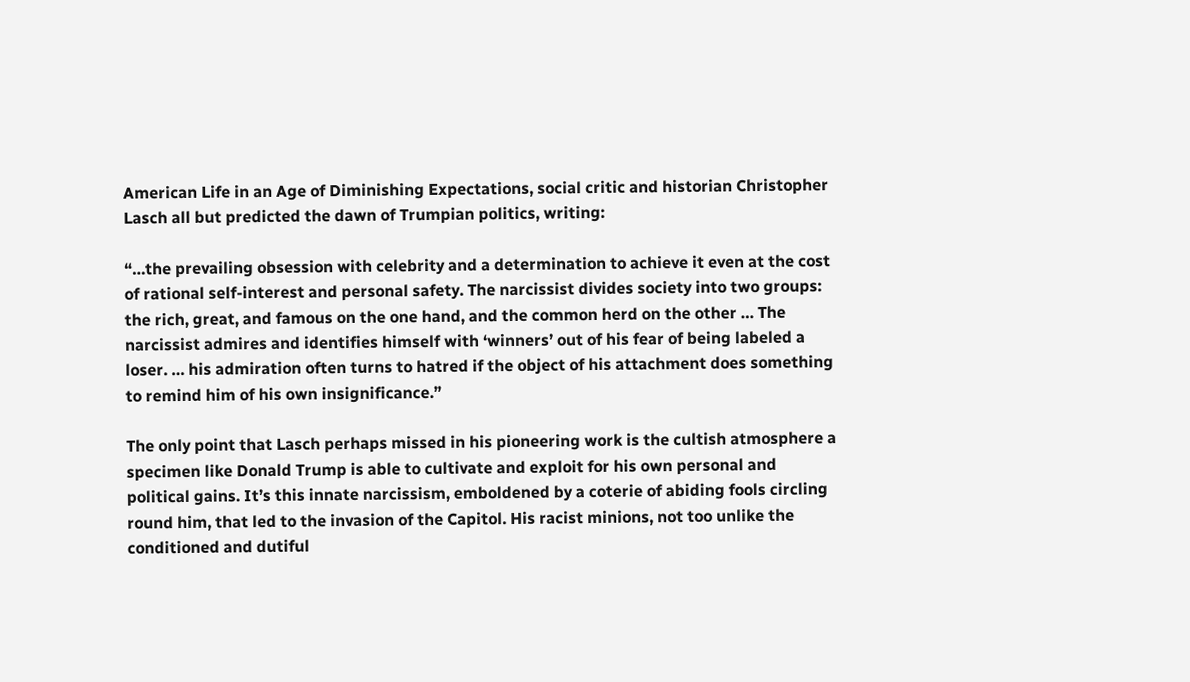American Life in an Age of Diminishing Expectations, social critic and historian Christopher Lasch all but predicted the dawn of Trumpian politics, writing:

“…the prevailing obsession with celebrity and a determination to achieve it even at the cost of rational self-interest and personal safety. The narcissist divides society into two groups: the rich, great, and famous on the one hand, and the common herd on the other … The narcissist admires and identifies himself with ‘winners’ out of his fear of being labeled a loser. … his admiration often turns to hatred if the object of his attachment does something to remind him of his own insignificance.”

The only point that Lasch perhaps missed in his pioneering work is the cultish atmosphere a specimen like Donald Trump is able to cultivate and exploit for his own personal and political gains. It’s this innate narcissism, emboldened by a coterie of abiding fools circling round him, that led to the invasion of the Capitol. His racist minions, not too unlike the conditioned and dutiful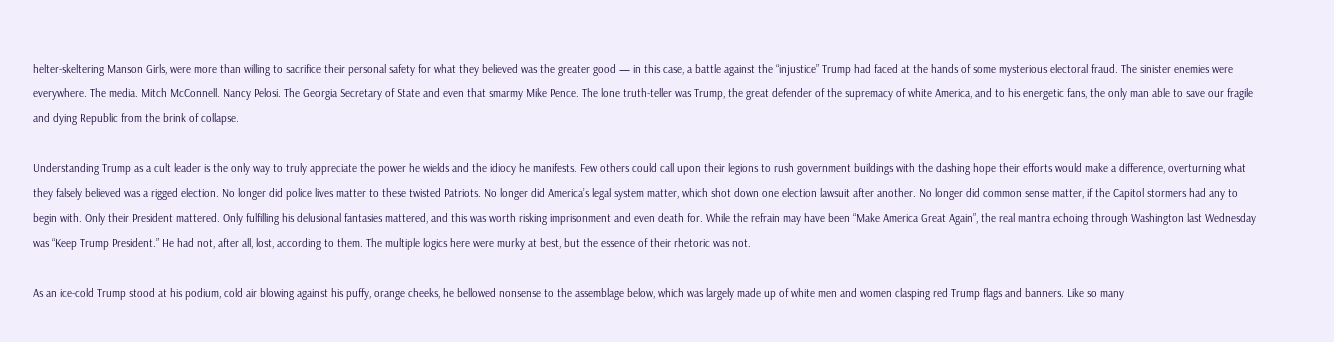helter-skeltering Manson Girls, were more than willing to sacrifice their personal safety for what they believed was the greater good — in this case, a battle against the “injustice” Trump had faced at the hands of some mysterious electoral fraud. The sinister enemies were everywhere. The media. Mitch McConnell. Nancy Pelosi. The Georgia Secretary of State and even that smarmy Mike Pence. The lone truth-teller was Trump, the great defender of the supremacy of white America, and to his energetic fans, the only man able to save our fragile and dying Republic from the brink of collapse.

Understanding Trump as a cult leader is the only way to truly appreciate the power he wields and the idiocy he manifests. Few others could call upon their legions to rush government buildings with the dashing hope their efforts would make a difference, overturning what they falsely believed was a rigged election. No longer did police lives matter to these twisted Patriots. No longer did America’s legal system matter, which shot down one election lawsuit after another. No longer did common sense matter, if the Capitol stormers had any to begin with. Only their President mattered. Only fulfilling his delusional fantasies mattered, and this was worth risking imprisonment and even death for. While the refrain may have been “Make America Great Again”, the real mantra echoing through Washington last Wednesday was “Keep Trump President.” He had not, after all, lost, according to them. The multiple logics here were murky at best, but the essence of their rhetoric was not.

As an ice-cold Trump stood at his podium, cold air blowing against his puffy, orange cheeks, he bellowed nonsense to the assemblage below, which was largely made up of white men and women clasping red Trump flags and banners. Like so many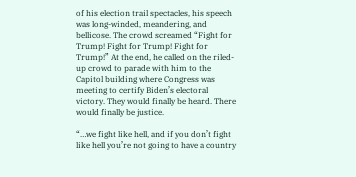of his election trail spectacles, his speech was long-winded, meandering, and bellicose. The crowd screamed “Fight for Trump! Fight for Trump! Fight for Trump!” At the end, he called on the riled-up crowd to parade with him to the Capitol building where Congress was meeting to certify Biden’s electoral victory. They would finally be heard. There would finally be justice.

“…we fight like hell, and if you don’t fight like hell you’re not going to have a country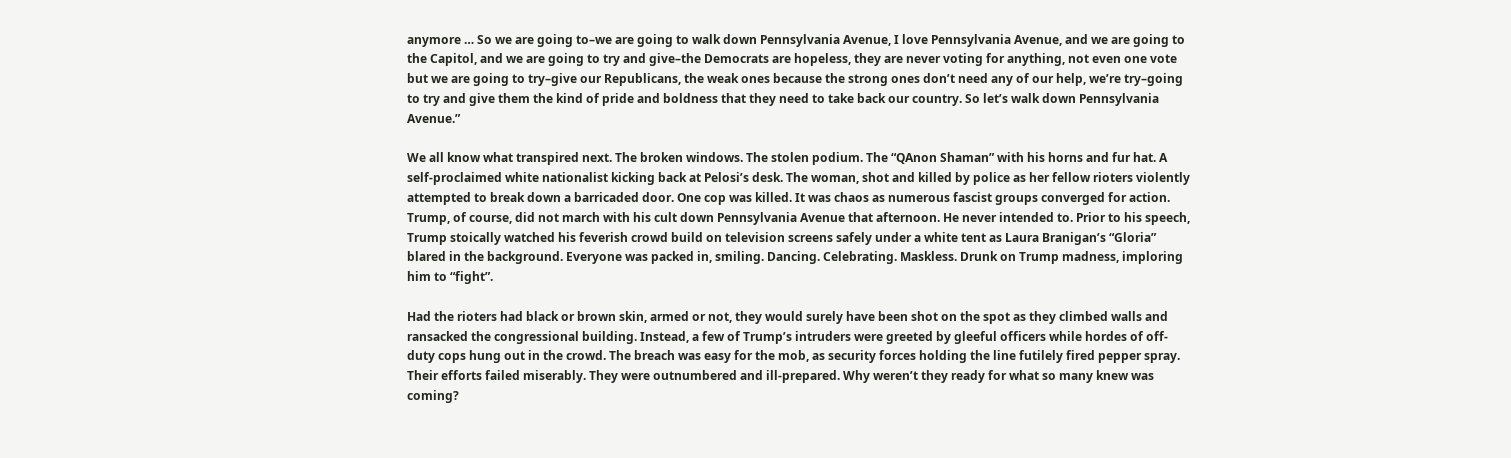anymore … So we are going to–we are going to walk down Pennsylvania Avenue, I love Pennsylvania Avenue, and we are going to the Capitol, and we are going to try and give–the Democrats are hopeless, they are never voting for anything, not even one vote but we are going to try–give our Republicans, the weak ones because the strong ones don’t need any of our help, we’re try–going to try and give them the kind of pride and boldness that they need to take back our country. So let’s walk down Pennsylvania Avenue.”

We all know what transpired next. The broken windows. The stolen podium. The “QAnon Shaman” with his horns and fur hat. A self-proclaimed white nationalist kicking back at Pelosi’s desk. The woman, shot and killed by police as her fellow rioters violently attempted to break down a barricaded door. One cop was killed. It was chaos as numerous fascist groups converged for action. Trump, of course, did not march with his cult down Pennsylvania Avenue that afternoon. He never intended to. Prior to his speech, Trump stoically watched his feverish crowd build on television screens safely under a white tent as Laura Branigan’s “Gloria” blared in the background. Everyone was packed in, smiling. Dancing. Celebrating. Maskless. Drunk on Trump madness, imploring him to “fight”.

Had the rioters had black or brown skin, armed or not, they would surely have been shot on the spot as they climbed walls and ransacked the congressional building. Instead, a few of Trump’s intruders were greeted by gleeful officers while hordes of off-duty cops hung out in the crowd. The breach was easy for the mob, as security forces holding the line futilely fired pepper spray. Their efforts failed miserably. They were outnumbered and ill-prepared. Why weren’t they ready for what so many knew was coming?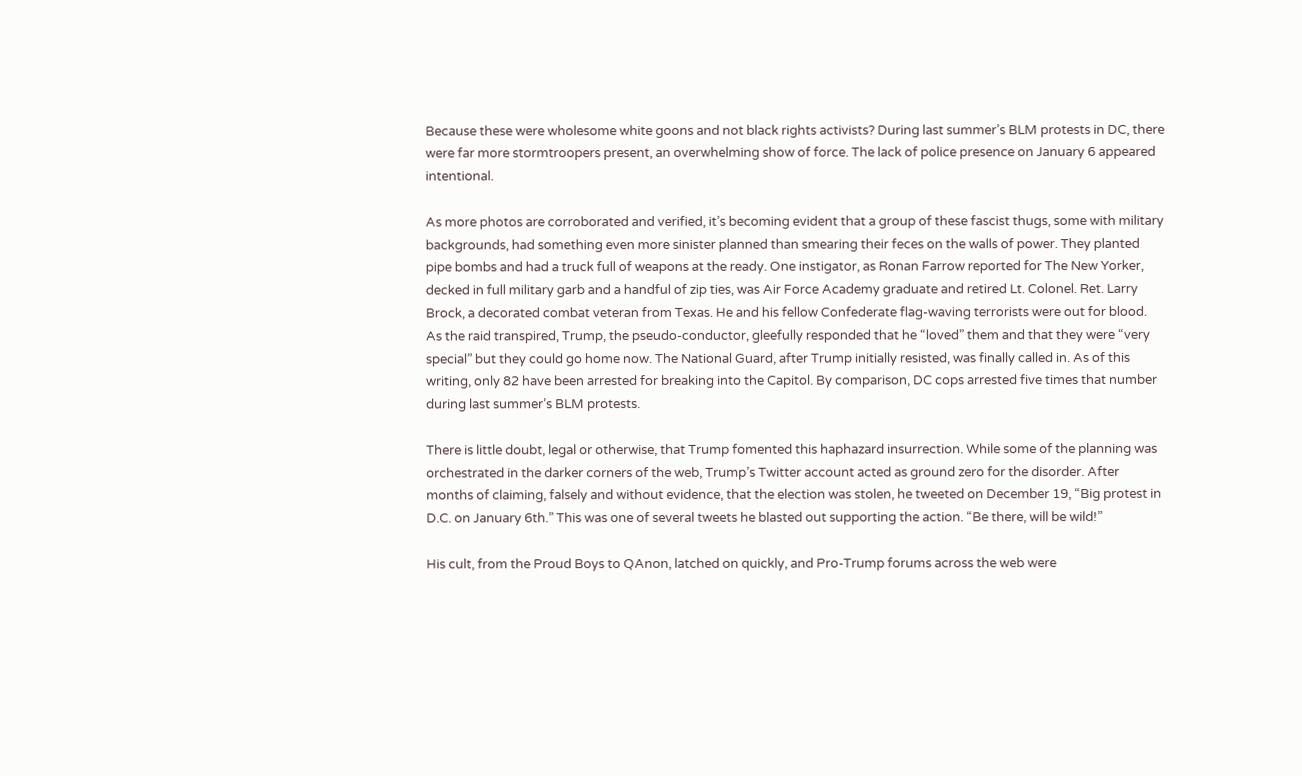Because these were wholesome white goons and not black rights activists? During last summer’s BLM protests in DC, there were far more stormtroopers present, an overwhelming show of force. The lack of police presence on January 6 appeared intentional.

As more photos are corroborated and verified, it’s becoming evident that a group of these fascist thugs, some with military backgrounds, had something even more sinister planned than smearing their feces on the walls of power. They planted pipe bombs and had a truck full of weapons at the ready. One instigator, as Ronan Farrow reported for The New Yorker, decked in full military garb and a handful of zip ties, was Air Force Academy graduate and retired Lt. Colonel. Ret. Larry Brock, a decorated combat veteran from Texas. He and his fellow Confederate flag-waving terrorists were out for blood. As the raid transpired, Trump, the pseudo-conductor, gleefully responded that he “loved” them and that they were “very special” but they could go home now. The National Guard, after Trump initially resisted, was finally called in. As of this writing, only 82 have been arrested for breaking into the Capitol. By comparison, DC cops arrested five times that number during last summer’s BLM protests.

There is little doubt, legal or otherwise, that Trump fomented this haphazard insurrection. While some of the planning was orchestrated in the darker corners of the web, Trump’s Twitter account acted as ground zero for the disorder. After months of claiming, falsely and without evidence, that the election was stolen, he tweeted on December 19, “Big protest in D.C. on January 6th.” This was one of several tweets he blasted out supporting the action. “Be there, will be wild!”

His cult, from the Proud Boys to QAnon, latched on quickly, and Pro-Trump forums across the web were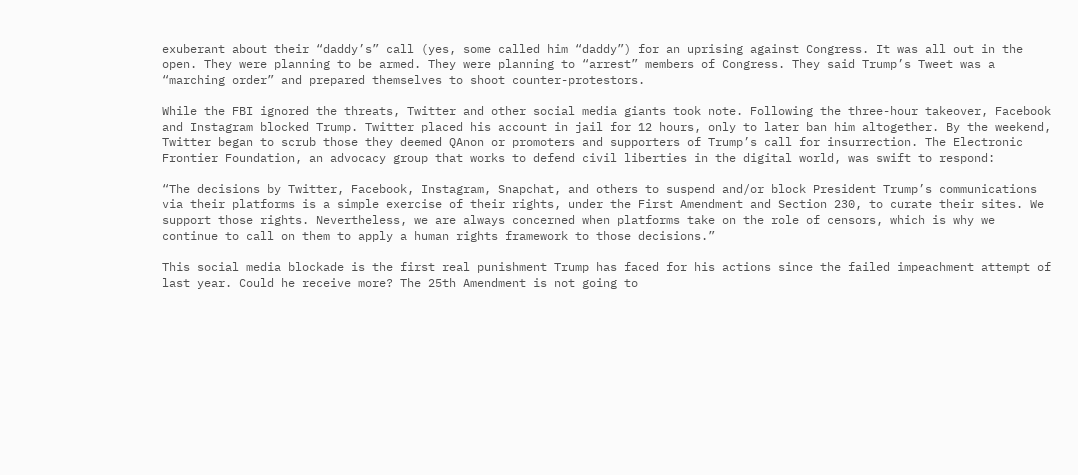exuberant about their “daddy’s” call (yes, some called him “daddy”) for an uprising against Congress. It was all out in the open. They were planning to be armed. They were planning to “arrest” members of Congress. They said Trump’s Tweet was a “marching order” and prepared themselves to shoot counter-protestors.

While the FBI ignored the threats, Twitter and other social media giants took note. Following the three-hour takeover, Facebook and Instagram blocked Trump. Twitter placed his account in jail for 12 hours, only to later ban him altogether. By the weekend, Twitter began to scrub those they deemed QAnon or promoters and supporters of Trump’s call for insurrection. The Electronic Frontier Foundation, an advocacy group that works to defend civil liberties in the digital world, was swift to respond:

“The decisions by Twitter, Facebook, Instagram, Snapchat, and others to suspend and/or block President Trump’s communications via their platforms is a simple exercise of their rights, under the First Amendment and Section 230, to curate their sites. We support those rights. Nevertheless, we are always concerned when platforms take on the role of censors, which is why we continue to call on them to apply a human rights framework to those decisions.”

This social media blockade is the first real punishment Trump has faced for his actions since the failed impeachment attempt of last year. Could he receive more? The 25th Amendment is not going to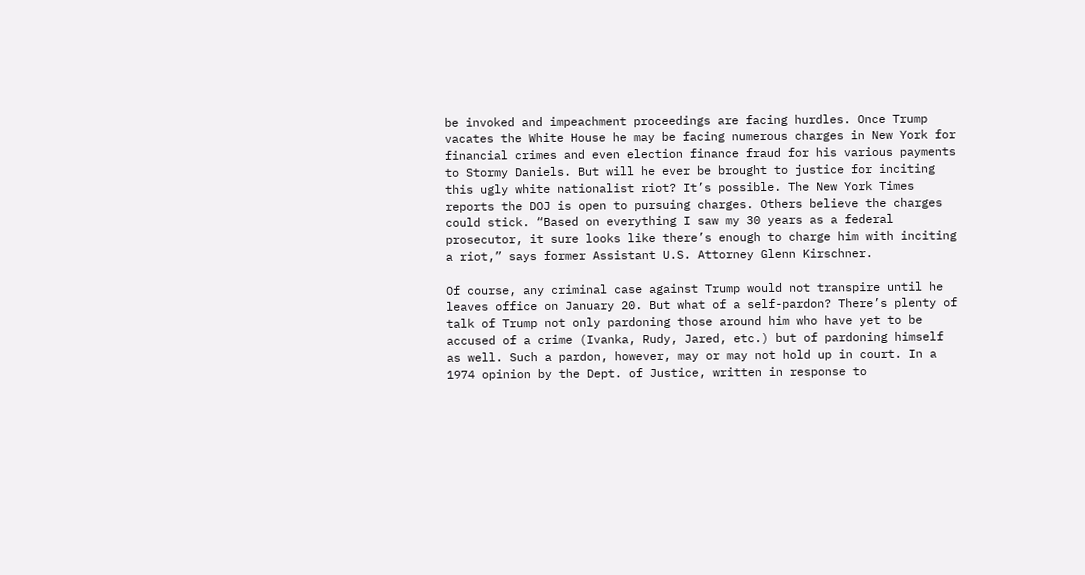be invoked and impeachment proceedings are facing hurdles. Once Trump vacates the White House he may be facing numerous charges in New York for financial crimes and even election finance fraud for his various payments to Stormy Daniels. But will he ever be brought to justice for inciting this ugly white nationalist riot? It’s possible. The New York Times reports the DOJ is open to pursuing charges. Others believe the charges could stick. “Based on everything I saw my 30 years as a federal prosecutor, it sure looks like there’s enough to charge him with inciting a riot,” says former Assistant U.S. Attorney Glenn Kirschner.

Of course, any criminal case against Trump would not transpire until he leaves office on January 20. But what of a self-pardon? There’s plenty of talk of Trump not only pardoning those around him who have yet to be accused of a crime (Ivanka, Rudy, Jared, etc.) but of pardoning himself as well. Such a pardon, however, may or may not hold up in court. In a 1974 opinion by the Dept. of Justice, written in response to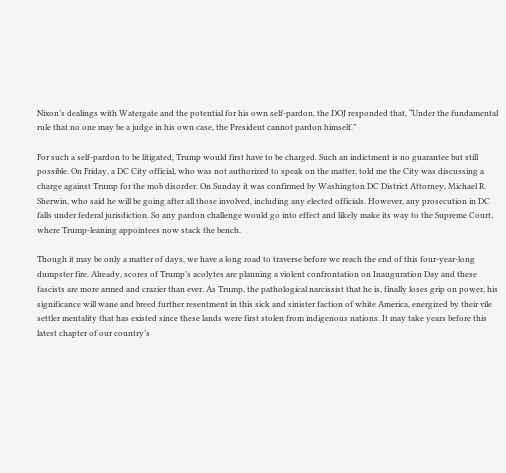Nixon’s dealings with Watergate and the potential for his own self-pardon, the DOJ responded that, “Under the fundamental rule that no one may be a judge in his own case, the President cannot pardon himself.”

For such a self-pardon to be litigated, Trump would first have to be charged. Such an indictment is no guarantee but still possible. On Friday, a DC City official, who was not authorized to speak on the matter, told me the City was discussing a charge against Trump for the mob disorder. On Sunday it was confirmed by Washington DC District Attorney, Michael R. Sherwin, who said he will be going after all those involved, including any elected officials. However, any prosecution in DC falls under federal jurisdiction. So any pardon challenge would go into effect and likely make its way to the Supreme Court, where Trump-leaning appointees now stack the bench.

Though it may be only a matter of days, we have a long road to traverse before we reach the end of this four-year-long dumpster fire. Already, scores of Trump’s acolytes are planning a violent confrontation on Inauguration Day and these fascists are more armed and crazier than ever. As Trump, the pathological narcissist that he is, finally loses grip on power, his significance will wane and breed further resentment in this sick and sinister faction of white America, energized by their vile settler mentality that has existed since these lands were first stolen from indigenous nations. It may take years before this latest chapter of our country’s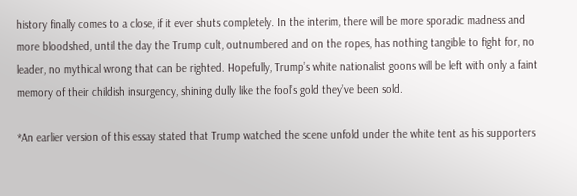history finally comes to a close, if it ever shuts completely. In the interim, there will be more sporadic madness and more bloodshed, until the day the Trump cult, outnumbered and on the ropes, has nothing tangible to fight for, no leader, no mythical wrong that can be righted. Hopefully, Trump’s white nationalist goons will be left with only a faint memory of their childish insurgency, shining dully like the fool’s gold they’ve been sold.

*An earlier version of this essay stated that Trump watched the scene unfold under the white tent as his supporters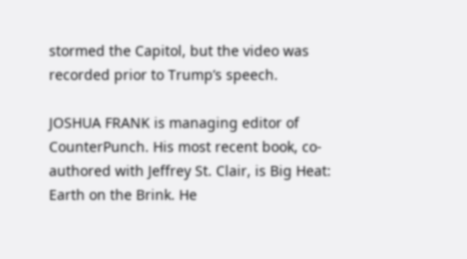stormed the Capitol, but the video was recorded prior to Trump’s speech.

JOSHUA FRANK is managing editor of CounterPunch. His most recent book, co-authored with Jeffrey St. Clair, is Big Heat: Earth on the Brink. He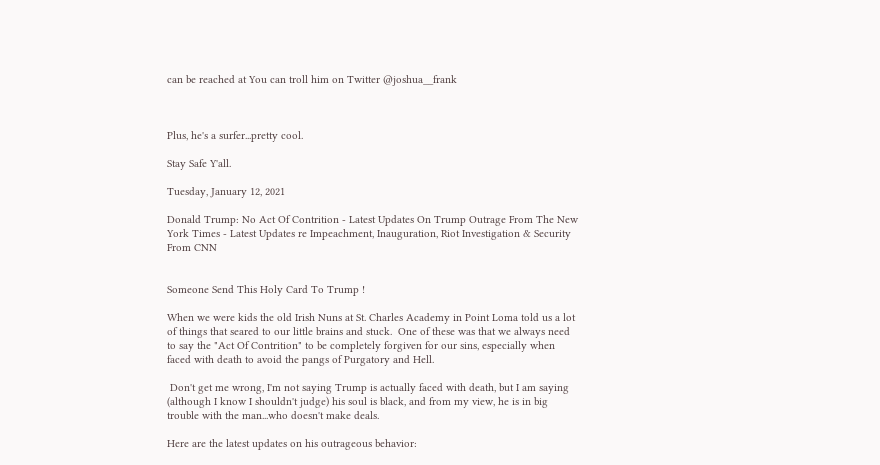can be reached at You can troll him on Twitter @joshua__frank



Plus, he's a surfer...pretty cool.

Stay Safe Y'all.

Tuesday, January 12, 2021

Donald Trump: No Act Of Contrition - Latest Updates On Trump Outrage From The New York Times - Latest Updates re Impeachment, Inauguration, Riot Investigation & Security From CNN


Someone Send This Holy Card To Trump !

When we were kids the old Irish Nuns at St. Charles Academy in Point Loma told us a lot of things that seared to our little brains and stuck.  One of these was that we always need to say the "Act Of Contrition" to be completely forgiven for our sins, especially when faced with death to avoid the pangs of Purgatory and Hell.

 Don't get me wrong, I'm not saying Trump is actually faced with death, but I am saying (although I know I shouldn't judge) his soul is black, and from my view, he is in big trouble with the man...who doesn't make deals.

Here are the latest updates on his outrageous behavior: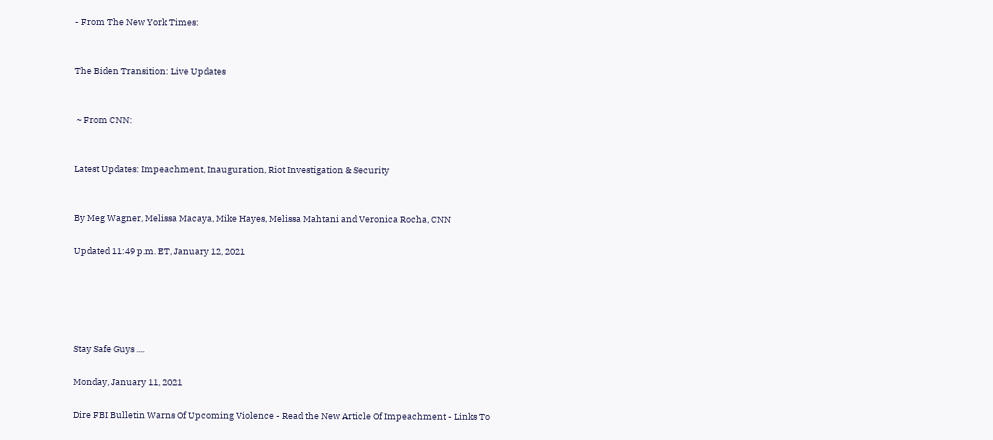- From The New York Times:


The Biden Transition: Live Updates


 ~ From CNN:


Latest Updates: Impeachment, Inauguration, Riot Investigation & Security


By Meg Wagner, Melissa Macaya, Mike Hayes, Melissa Mahtani and Veronica Rocha, CNN

Updated 11:49 p.m. ET, January 12, 2021





Stay Safe Guys ....

Monday, January 11, 2021

Dire FBI Bulletin Warns Of Upcoming Violence - Read the New Article Of Impeachment - Links To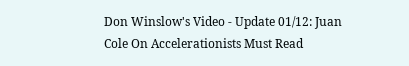Don Winslow's Video - Update 01/12: Juan Cole On Accelerationists Must Read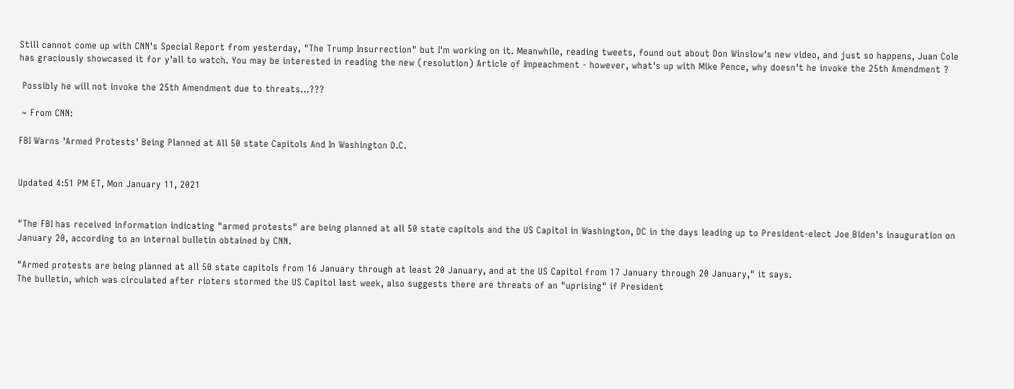Still cannot come up with CNN's Special Report from yesterday, "The Trump Insurrection" but I'm working on it. Meanwhile, reading tweets, found out about Don Winslow's new video, and just so happens, Juan Cole has graciously showcased it for y'all to watch. You may be interested in reading the new (resolution) Article of Impeachment - however, what's up with Mike Pence, why doesn't he invoke the 25th Amendment ?

 Possibly he will not invoke the 25th Amendment due to threats...???

 ~ From CNN:

FBI Warns 'Armed Protests' Being Planned at All 50 state Capitols And In Washington D.C.


Updated 4:51 PM ET, Mon January 11, 2021


"The FBI has received information indicating "armed protests" are being planned at all 50 state capitols and the US Capitol in Washington, DC in the days leading up to President-elect Joe Biden's inauguration on January 20, according to an internal bulletin obtained by CNN.

"Armed protests are being planned at all 50 state capitols from 16 January through at least 20 January, and at the US Capitol from 17 January through 20 January," it says.
The bulletin, which was circulated after rioters stormed the US Capitol last week, also suggests there are threats of an "uprising" if President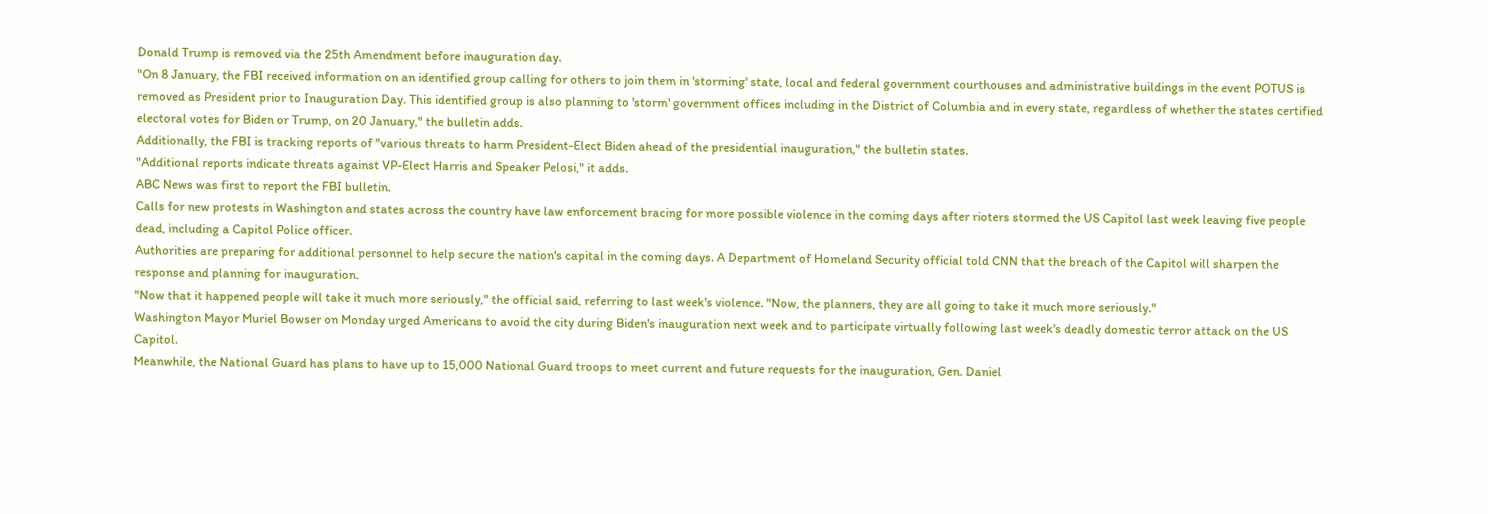Donald Trump is removed via the 25th Amendment before inauguration day.
"On 8 January, the FBI received information on an identified group calling for others to join them in 'storming' state, local and federal government courthouses and administrative buildings in the event POTUS is removed as President prior to Inauguration Day. This identified group is also planning to 'storm' government offices including in the District of Columbia and in every state, regardless of whether the states certified electoral votes for Biden or Trump, on 20 January," the bulletin adds.
Additionally, the FBI is tracking reports of "various threats to harm President-Elect Biden ahead of the presidential inauguration," the bulletin states.
"Additional reports indicate threats against VP-Elect Harris and Speaker Pelosi," it adds.
ABC News was first to report the FBI bulletin.
Calls for new protests in Washington and states across the country have law enforcement bracing for more possible violence in the coming days after rioters stormed the US Capitol last week leaving five people dead, including a Capitol Police officer.
Authorities are preparing for additional personnel to help secure the nation's capital in the coming days. A Department of Homeland Security official told CNN that the breach of the Capitol will sharpen the response and planning for inauguration.
"Now that it happened people will take it much more seriously," the official said, referring to last week's violence. "Now, the planners, they are all going to take it much more seriously."
Washington Mayor Muriel Bowser on Monday urged Americans to avoid the city during Biden's inauguration next week and to participate virtually following last week's deadly domestic terror attack on the US Capitol.
Meanwhile, the National Guard has plans to have up to 15,000 National Guard troops to meet current and future requests for the inauguration, Gen. Daniel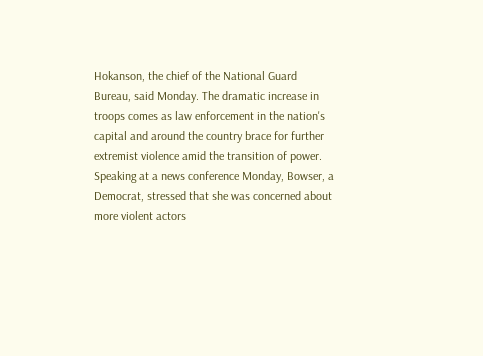Hokanson, the chief of the National Guard Bureau, said Monday. The dramatic increase in troops comes as law enforcement in the nation's capital and around the country brace for further extremist violence amid the transition of power.
Speaking at a news conference Monday, Bowser, a Democrat, stressed that she was concerned about more violent actors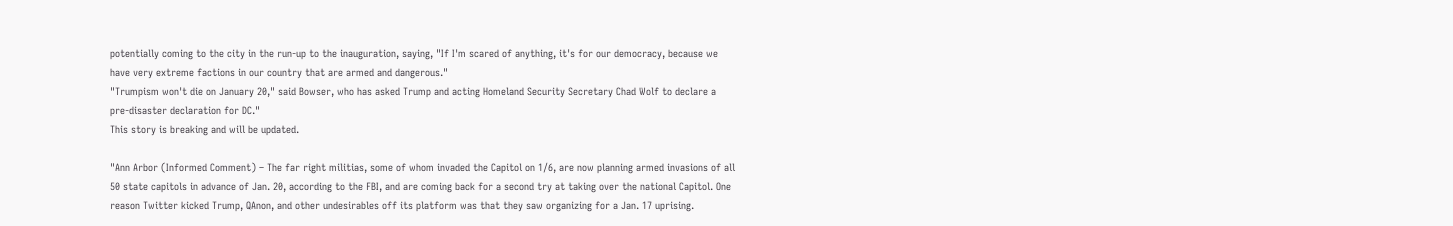potentially coming to the city in the run-up to the inauguration, saying, "If I'm scared of anything, it's for our democracy, because we have very extreme factions in our country that are armed and dangerous."
"Trumpism won't die on January 20," said Bowser, who has asked Trump and acting Homeland Security Secretary Chad Wolf to declare a pre-disaster declaration for DC."
This story is breaking and will be updated.

"Ann Arbor (Informed Comment) – The far right militias, some of whom invaded the Capitol on 1/6, are now planning armed invasions of all 50 state capitols in advance of Jan. 20, according to the FBI, and are coming back for a second try at taking over the national Capitol. One reason Twitter kicked Trump, QAnon, and other undesirables off its platform was that they saw organizing for a Jan. 17 uprising.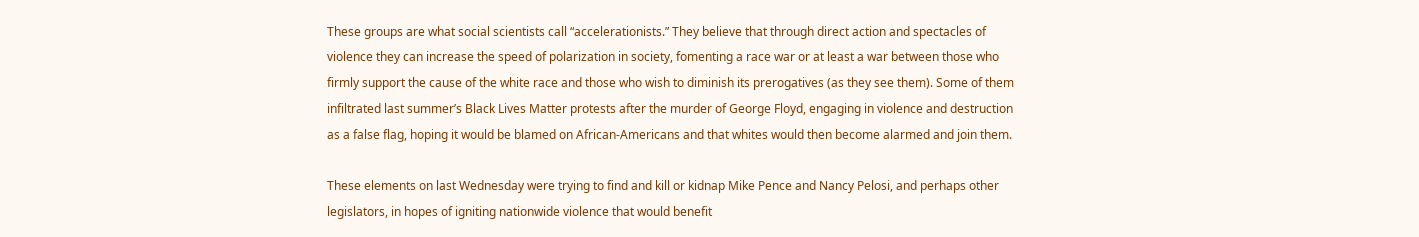These groups are what social scientists call “accelerationists.” They believe that through direct action and spectacles of violence they can increase the speed of polarization in society, fomenting a race war or at least a war between those who firmly support the cause of the white race and those who wish to diminish its prerogatives (as they see them). Some of them infiltrated last summer’s Black Lives Matter protests after the murder of George Floyd, engaging in violence and destruction as a false flag, hoping it would be blamed on African-Americans and that whites would then become alarmed and join them.

These elements on last Wednesday were trying to find and kill or kidnap Mike Pence and Nancy Pelosi, and perhaps other legislators, in hopes of igniting nationwide violence that would benefit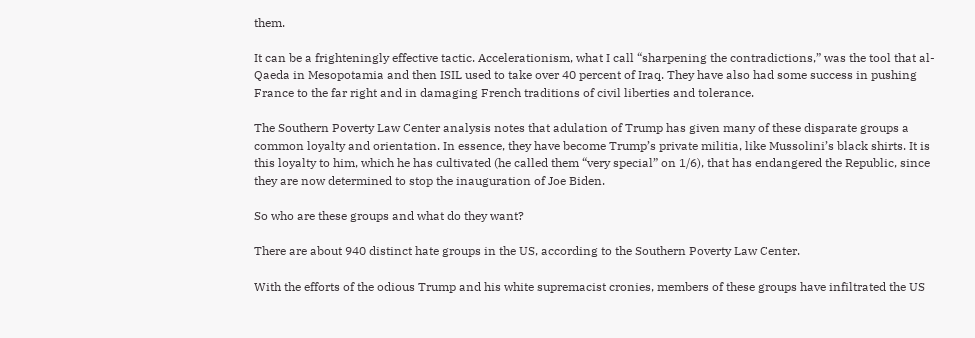them.

It can be a frighteningly effective tactic. Accelerationism, what I call “sharpening the contradictions,” was the tool that al-Qaeda in Mesopotamia and then ISIL used to take over 40 percent of Iraq. They have also had some success in pushing France to the far right and in damaging French traditions of civil liberties and tolerance.

The Southern Poverty Law Center analysis notes that adulation of Trump has given many of these disparate groups a common loyalty and orientation. In essence, they have become Trump’s private militia, like Mussolini’s black shirts. It is this loyalty to him, which he has cultivated (he called them “very special” on 1/6), that has endangered the Republic, since they are now determined to stop the inauguration of Joe Biden.

So who are these groups and what do they want?

There are about 940 distinct hate groups in the US, according to the Southern Poverty Law Center.

With the efforts of the odious Trump and his white supremacist cronies, members of these groups have infiltrated the US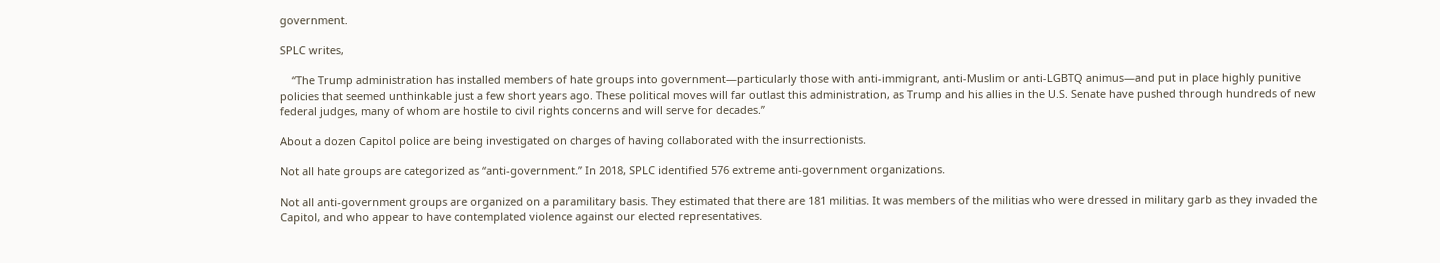government.

SPLC writes,

    “The Trump administration has installed members of hate groups into government—particularly those with anti-immigrant, anti-Muslim or anti-LGBTQ animus—and put in place highly punitive policies that seemed unthinkable just a few short years ago. These political moves will far outlast this administration, as Trump and his allies in the U.S. Senate have pushed through hundreds of new federal judges, many of whom are hostile to civil rights concerns and will serve for decades.”

About a dozen Capitol police are being investigated on charges of having collaborated with the insurrectionists.

Not all hate groups are categorized as “anti-government.” In 2018, SPLC identified 576 extreme anti-government organizations.

Not all anti-government groups are organized on a paramilitary basis. They estimated that there are 181 militias. It was members of the militias who were dressed in military garb as they invaded the Capitol, and who appear to have contemplated violence against our elected representatives.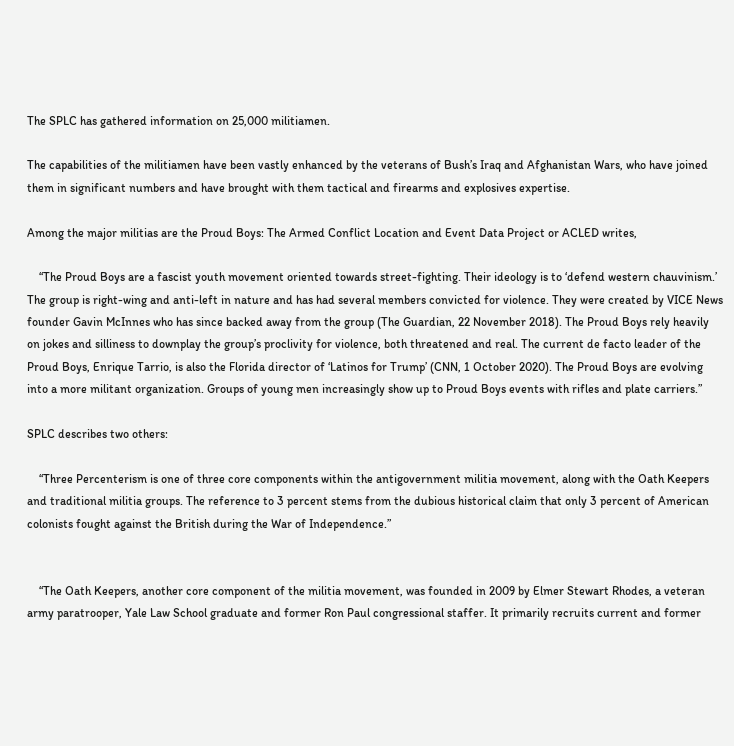The SPLC has gathered information on 25,000 militiamen.

The capabilities of the militiamen have been vastly enhanced by the veterans of Bush’s Iraq and Afghanistan Wars, who have joined them in significant numbers and have brought with them tactical and firearms and explosives expertise.

Among the major militias are the Proud Boys: The Armed Conflict Location and Event Data Project or ACLED writes,

    “The Proud Boys are a fascist youth movement oriented towards street-fighting. Their ideology is to ‘defend western chauvinism.’ The group is right-wing and anti-left in nature and has had several members convicted for violence. They were created by VICE News founder Gavin McInnes who has since backed away from the group (The Guardian, 22 November 2018). The Proud Boys rely heavily on jokes and silliness to downplay the group’s proclivity for violence, both threatened and real. The current de facto leader of the Proud Boys, Enrique Tarrio, is also the Florida director of ‘Latinos for Trump’ (CNN, 1 October 2020). The Proud Boys are evolving into a more militant organization. Groups of young men increasingly show up to Proud Boys events with rifles and plate carriers.”

SPLC describes two others:

    “Three Percenterism is one of three core components within the antigovernment militia movement, along with the Oath Keepers and traditional militia groups. The reference to 3 percent stems from the dubious historical claim that only 3 percent of American colonists fought against the British during the War of Independence.”


    “The Oath Keepers, another core component of the militia movement, was founded in 2009 by Elmer Stewart Rhodes, a veteran army paratrooper, Yale Law School graduate and former Ron Paul congressional staffer. It primarily recruits current and former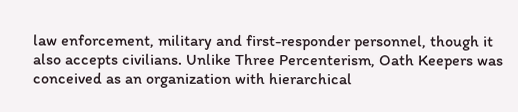law enforcement, military and first-responder personnel, though it also accepts civilians. Unlike Three Percenterism, Oath Keepers was conceived as an organization with hierarchical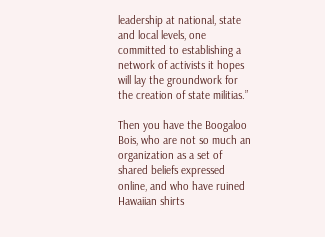leadership at national, state and local levels, one committed to establishing a network of activists it hopes will lay the groundwork for the creation of state militias.”

Then you have the Boogaloo Bois, who are not so much an organization as a set of shared beliefs expressed online, and who have ruined Hawaiian shirts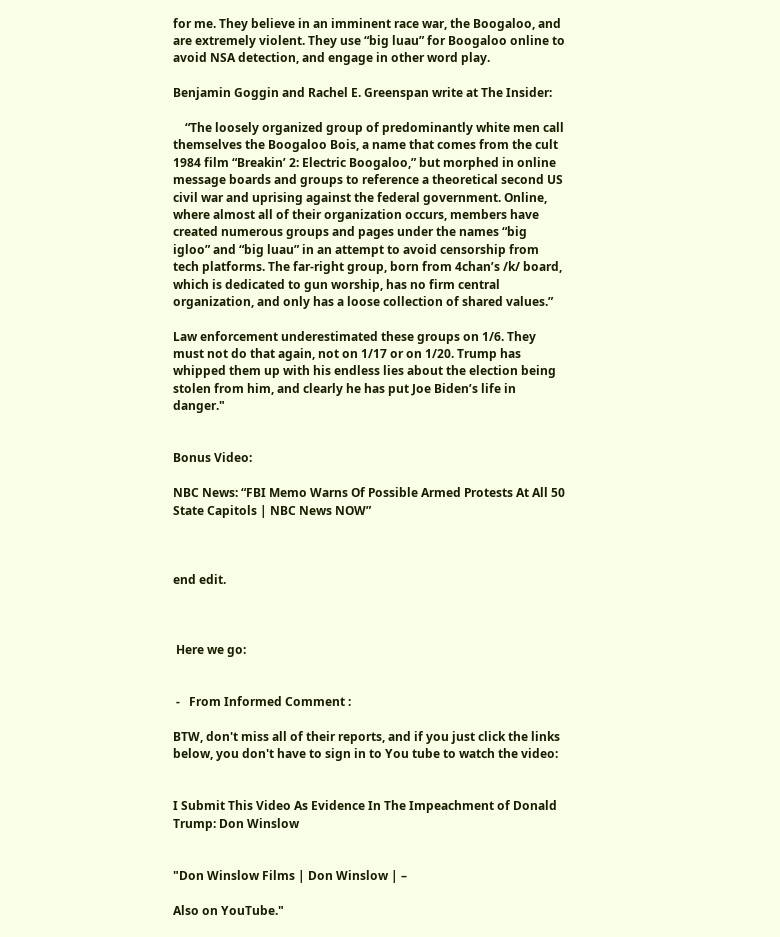for me. They believe in an imminent race war, the Boogaloo, and are extremely violent. They use “big luau” for Boogaloo online to avoid NSA detection, and engage in other word play.

Benjamin Goggin and Rachel E. Greenspan write at The Insider:

    “The loosely organized group of predominantly white men call themselves the Boogaloo Bois, a name that comes from the cult 1984 film “Breakin’ 2: Electric Boogaloo,” but morphed in online message boards and groups to reference a theoretical second US civil war and uprising against the federal government. Online, where almost all of their organization occurs, members have created numerous groups and pages under the names “big igloo” and “big luau” in an attempt to avoid censorship from tech platforms. The far-right group, born from 4chan’s /k/ board, which is dedicated to gun worship, has no firm central organization, and only has a loose collection of shared values.”

Law enforcement underestimated these groups on 1/6. They must not do that again, not on 1/17 or on 1/20. Trump has whipped them up with his endless lies about the election being stolen from him, and clearly he has put Joe Biden’s life in danger."


Bonus Video:

NBC News: “FBI Memo Warns Of Possible Armed Protests At All 50 State Capitols | NBC News NOW”



end edit.



 Here we go:


 -   From Informed Comment :

BTW, don't miss all of their reports, and if you just click the links below, you don't have to sign in to You tube to watch the video:


I Submit This Video As Evidence In The Impeachment of Donald Trump: Don Winslow


"Don Winslow Films | Don Winslow | –

Also on YouTube."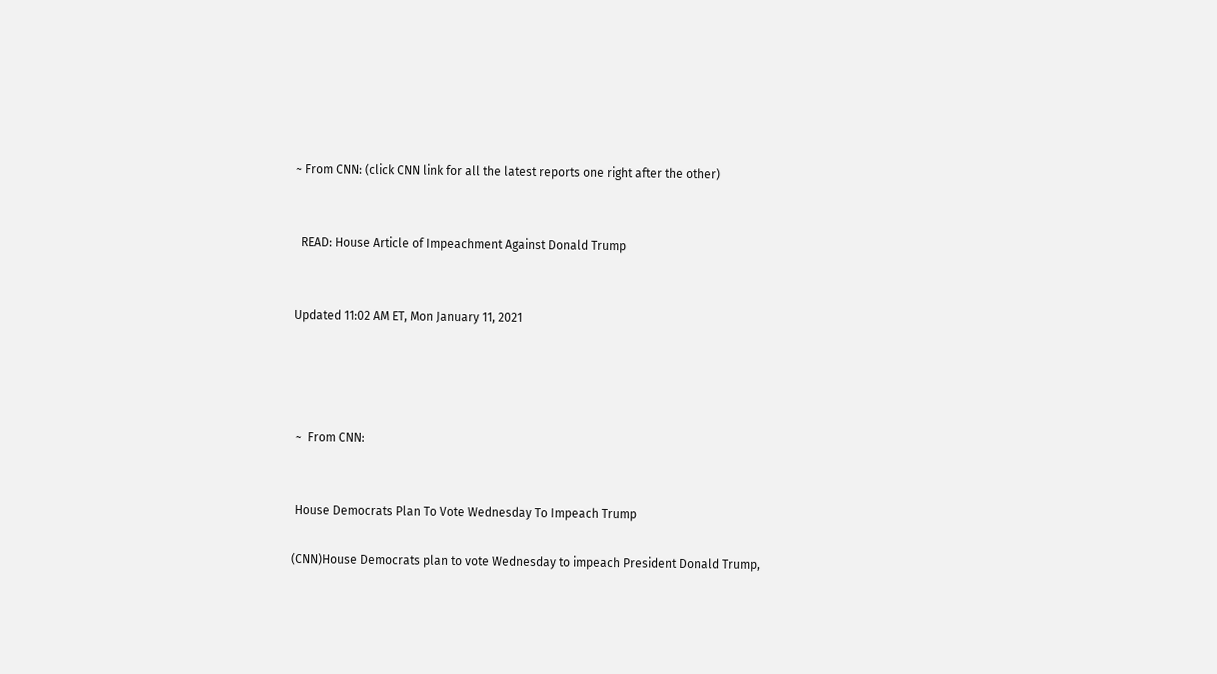~ From CNN: (click CNN link for all the latest reports one right after the other)


  READ: House Article of Impeachment Against Donald Trump


Updated 11:02 AM ET, Mon January 11, 2021




 ~  From CNN:


 House Democrats Plan To Vote Wednesday To Impeach Trump

(CNN)House Democrats plan to vote Wednesday to impeach President Donald Trump,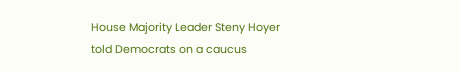House Majority Leader Steny Hoyer told Democrats on a caucus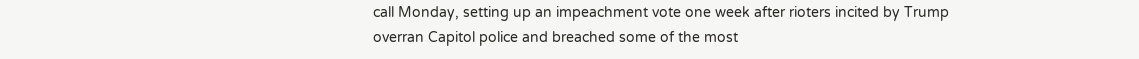call Monday, setting up an impeachment vote one week after rioters incited by Trump overran Capitol police and breached some of the most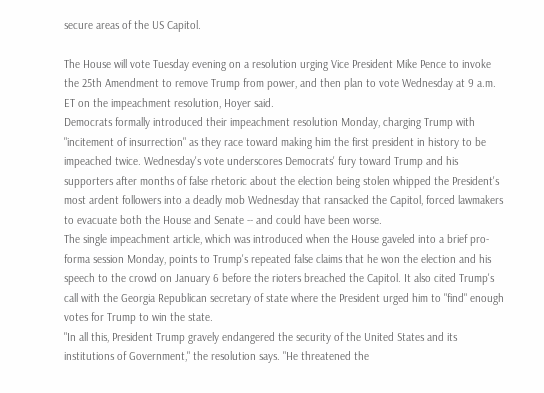secure areas of the US Capitol.

The House will vote Tuesday evening on a resolution urging Vice President Mike Pence to invoke the 25th Amendment to remove Trump from power, and then plan to vote Wednesday at 9 a.m. ET on the impeachment resolution, Hoyer said.
Democrats formally introduced their impeachment resolution Monday, charging Trump with "incitement of insurrection" as they race toward making him the first president in history to be impeached twice. Wednesday's vote underscores Democrats' fury toward Trump and his supporters after months of false rhetoric about the election being stolen whipped the President's most ardent followers into a deadly mob Wednesday that ransacked the Capitol, forced lawmakers to evacuate both the House and Senate -- and could have been worse.
The single impeachment article, which was introduced when the House gaveled into a brief pro-forma session Monday, points to Trump's repeated false claims that he won the election and his speech to the crowd on January 6 before the rioters breached the Capitol. It also cited Trump's call with the Georgia Republican secretary of state where the President urged him to "find" enough votes for Trump to win the state.
"In all this, President Trump gravely endangered the security of the United States and its institutions of Government," the resolution says. "He threatened the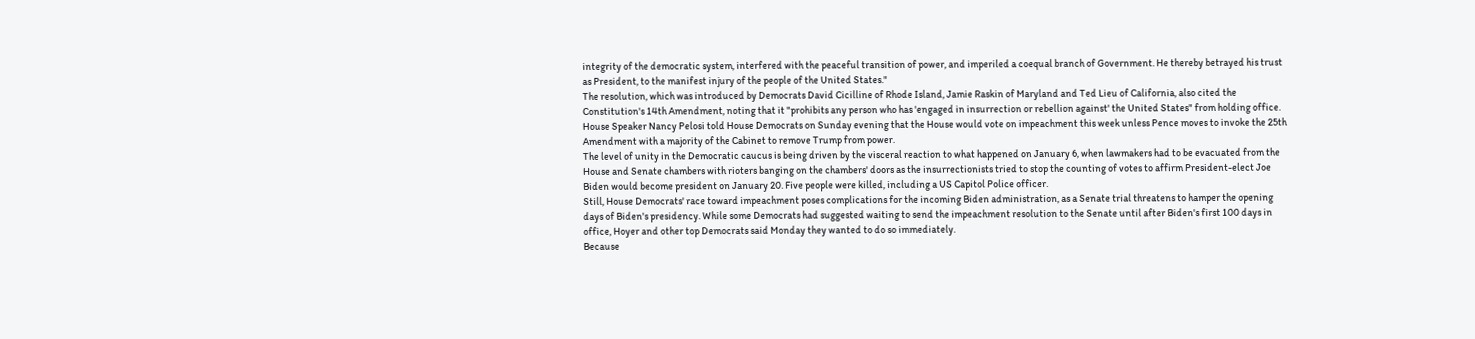integrity of the democratic system, interfered with the peaceful transition of power, and imperiled a coequal branch of Government. He thereby betrayed his trust as President, to the manifest injury of the people of the United States."
The resolution, which was introduced by Democrats David Cicilline of Rhode Island, Jamie Raskin of Maryland and Ted Lieu of California, also cited the Constitution's 14th Amendment, noting that it "prohibits any person who has 'engaged in insurrection or rebellion against' the United States" from holding office.
House Speaker Nancy Pelosi told House Democrats on Sunday evening that the House would vote on impeachment this week unless Pence moves to invoke the 25th Amendment with a majority of the Cabinet to remove Trump from power.
The level of unity in the Democratic caucus is being driven by the visceral reaction to what happened on January 6, when lawmakers had to be evacuated from the House and Senate chambers with rioters banging on the chambers' doors as the insurrectionists tried to stop the counting of votes to affirm President-elect Joe Biden would become president on January 20. Five people were killed, including a US Capitol Police officer.
Still, House Democrats' race toward impeachment poses complications for the incoming Biden administration, as a Senate trial threatens to hamper the opening days of Biden's presidency. While some Democrats had suggested waiting to send the impeachment resolution to the Senate until after Biden's first 100 days in office, Hoyer and other top Democrats said Monday they wanted to do so immediately.
Because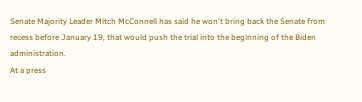Senate Majority Leader Mitch McConnell has said he won't bring back the Senate from recess before January 19, that would push the trial into the beginning of the Biden administration.
At a press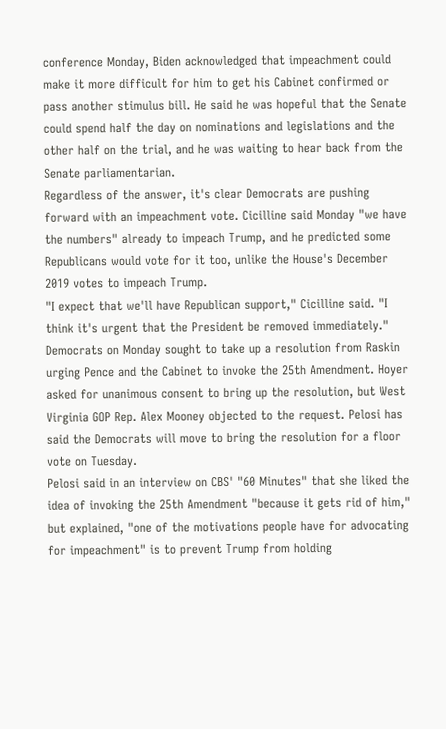conference Monday, Biden acknowledged that impeachment could make it more difficult for him to get his Cabinet confirmed or pass another stimulus bill. He said he was hopeful that the Senate could spend half the day on nominations and legislations and the other half on the trial, and he was waiting to hear back from the Senate parliamentarian.
Regardless of the answer, it's clear Democrats are pushing forward with an impeachment vote. Cicilline said Monday "we have the numbers" already to impeach Trump, and he predicted some Republicans would vote for it too, unlike the House's December 2019 votes to impeach Trump.
"I expect that we'll have Republican support," Cicilline said. "I think it's urgent that the President be removed immediately."
Democrats on Monday sought to take up a resolution from Raskin urging Pence and the Cabinet to invoke the 25th Amendment. Hoyer asked for unanimous consent to bring up the resolution, but West Virginia GOP Rep. Alex Mooney objected to the request. Pelosi has said the Democrats will move to bring the resolution for a floor vote on Tuesday.
Pelosi said in an interview on CBS' "60 Minutes" that she liked the idea of invoking the 25th Amendment "because it gets rid of him," but explained, "one of the motivations people have for advocating for impeachment" is to prevent Trump from holding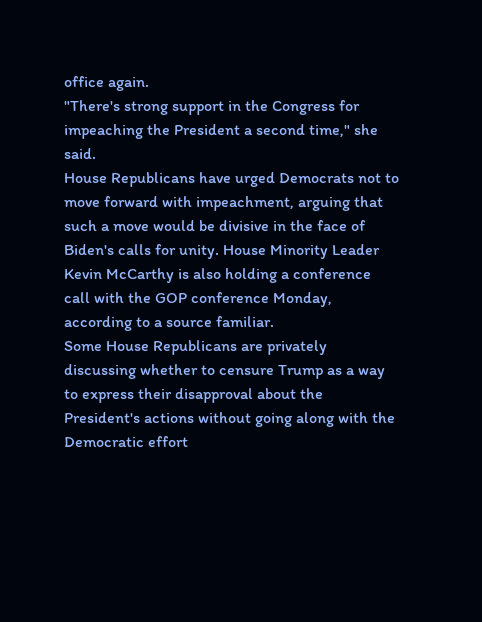office again.
"There's strong support in the Congress for impeaching the President a second time," she said.
House Republicans have urged Democrats not to move forward with impeachment, arguing that such a move would be divisive in the face of Biden's calls for unity. House Minority Leader Kevin McCarthy is also holding a conference call with the GOP conference Monday, according to a source familiar.
Some House Republicans are privately discussing whether to censure Trump as a way to express their disapproval about the President's actions without going along with the Democratic effort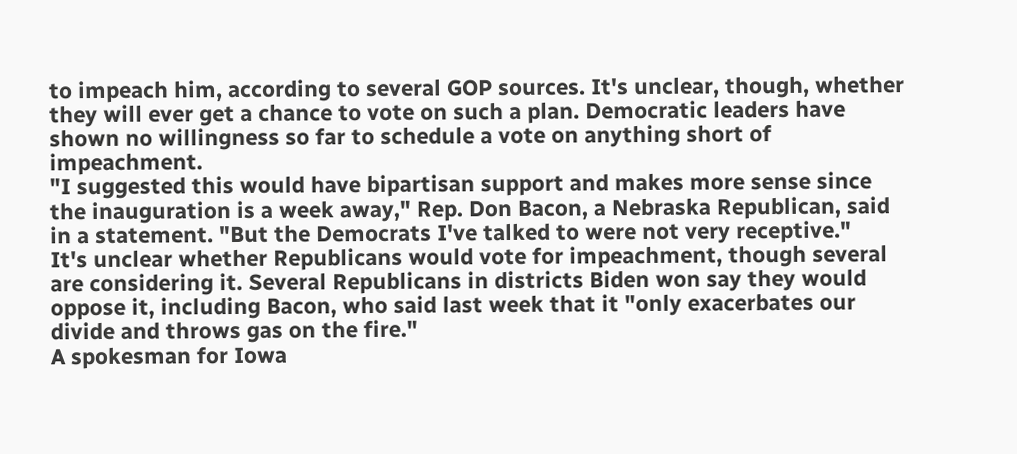to impeach him, according to several GOP sources. It's unclear, though, whether they will ever get a chance to vote on such a plan. Democratic leaders have shown no willingness so far to schedule a vote on anything short of impeachment.
"I suggested this would have bipartisan support and makes more sense since the inauguration is a week away," Rep. Don Bacon, a Nebraska Republican, said in a statement. "But the Democrats I've talked to were not very receptive."
It's unclear whether Republicans would vote for impeachment, though several are considering it. Several Republicans in districts Biden won say they would oppose it, including Bacon, who said last week that it "only exacerbates our divide and throws gas on the fire."
A spokesman for Iowa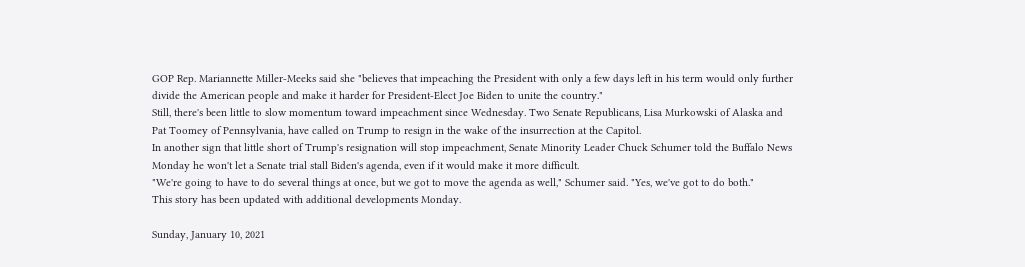GOP Rep. Mariannette Miller-Meeks said she "believes that impeaching the President with only a few days left in his term would only further divide the American people and make it harder for President-Elect Joe Biden to unite the country."
Still, there's been little to slow momentum toward impeachment since Wednesday. Two Senate Republicans, Lisa Murkowski of Alaska and Pat Toomey of Pennsylvania, have called on Trump to resign in the wake of the insurrection at the Capitol.
In another sign that little short of Trump's resignation will stop impeachment, Senate Minority Leader Chuck Schumer told the Buffalo News Monday he won't let a Senate trial stall Biden's agenda, even if it would make it more difficult.
"We're going to have to do several things at once, but we got to move the agenda as well," Schumer said. "Yes, we've got to do both."
This story has been updated with additional developments Monday.

Sunday, January 10, 2021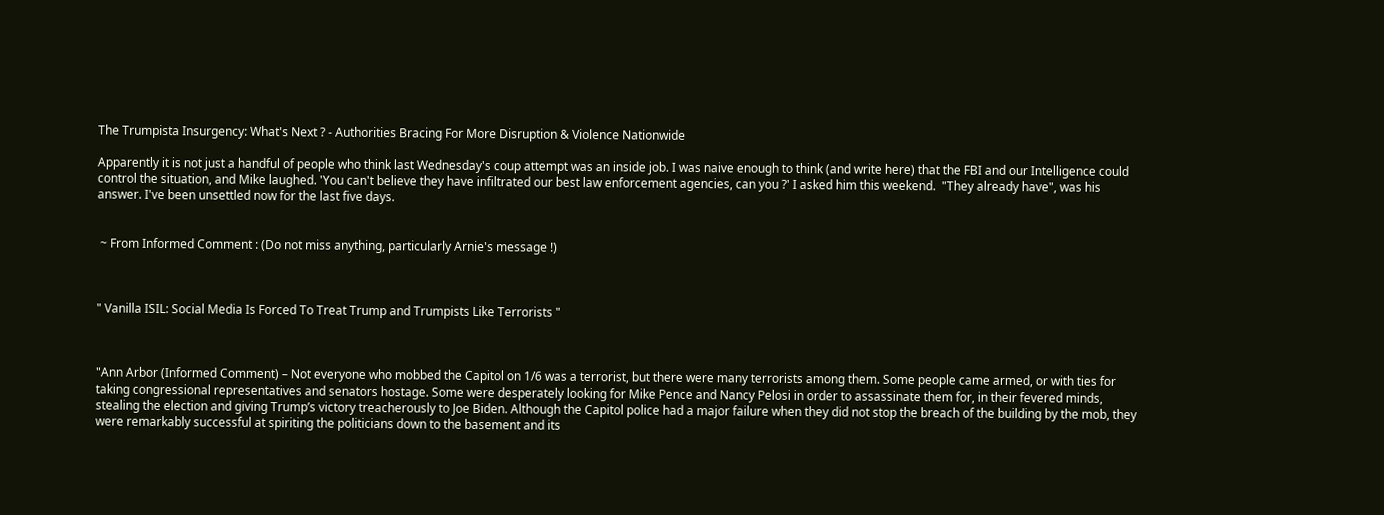The Trumpista Insurgency: What's Next ? - Authorities Bracing For More Disruption & Violence Nationwide

Apparently it is not just a handful of people who think last Wednesday's coup attempt was an inside job. I was naive enough to think (and write here) that the FBI and our Intelligence could control the situation, and Mike laughed. 'You can't believe they have infiltrated our best law enforcement agencies, can you ?' I asked him this weekend.  "They already have", was his answer. I've been unsettled now for the last five days.


 ~ From Informed Comment : (Do not miss anything, particularly Arnie's message !)



" Vanilla ISIL: Social Media Is Forced To Treat Trump and Trumpists Like Terrorists "



"Ann Arbor (Informed Comment) – Not everyone who mobbed the Capitol on 1/6 was a terrorist, but there were many terrorists among them. Some people came armed, or with ties for taking congressional representatives and senators hostage. Some were desperately looking for Mike Pence and Nancy Pelosi in order to assassinate them for, in their fevered minds, stealing the election and giving Trump’s victory treacherously to Joe Biden. Although the Capitol police had a major failure when they did not stop the breach of the building by the mob, they were remarkably successful at spiriting the politicians down to the basement and its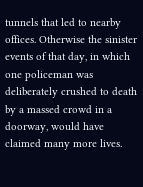tunnels that led to nearby offices. Otherwise the sinister events of that day, in which one policeman was deliberately crushed to death by a massed crowd in a doorway, would have claimed many more lives.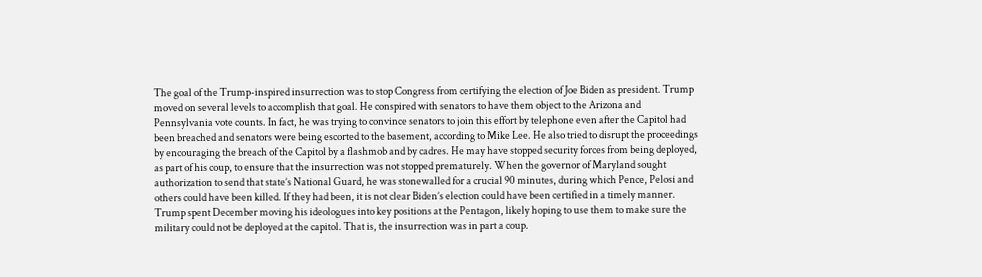The goal of the Trump-inspired insurrection was to stop Congress from certifying the election of Joe Biden as president. Trump moved on several levels to accomplish that goal. He conspired with senators to have them object to the Arizona and Pennsylvania vote counts. In fact, he was trying to convince senators to join this effort by telephone even after the Capitol had been breached and senators were being escorted to the basement, according to Mike Lee. He also tried to disrupt the proceedings by encouraging the breach of the Capitol by a flashmob and by cadres. He may have stopped security forces from being deployed, as part of his coup, to ensure that the insurrection was not stopped prematurely. When the governor of Maryland sought authorization to send that state’s National Guard, he was stonewalled for a crucial 90 minutes, during which Pence, Pelosi and others could have been killed. If they had been, it is not clear Biden’s election could have been certified in a timely manner. Trump spent December moving his ideologues into key positions at the Pentagon, likely hoping to use them to make sure the military could not be deployed at the capitol. That is, the insurrection was in part a coup.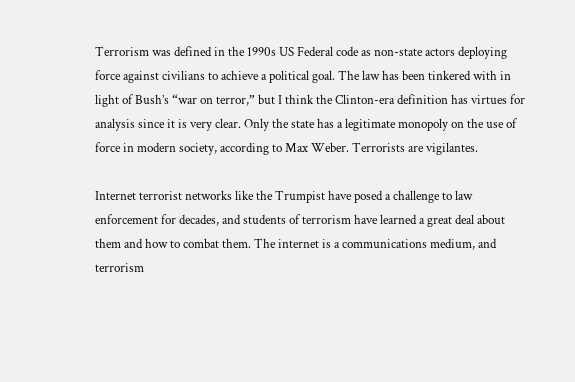Terrorism was defined in the 1990s US Federal code as non-state actors deploying force against civilians to achieve a political goal. The law has been tinkered with in light of Bush’s “war on terror,” but I think the Clinton-era definition has virtues for analysis since it is very clear. Only the state has a legitimate monopoly on the use of force in modern society, according to Max Weber. Terrorists are vigilantes.

Internet terrorist networks like the Trumpist have posed a challenge to law enforcement for decades, and students of terrorism have learned a great deal about them and how to combat them. The internet is a communications medium, and terrorism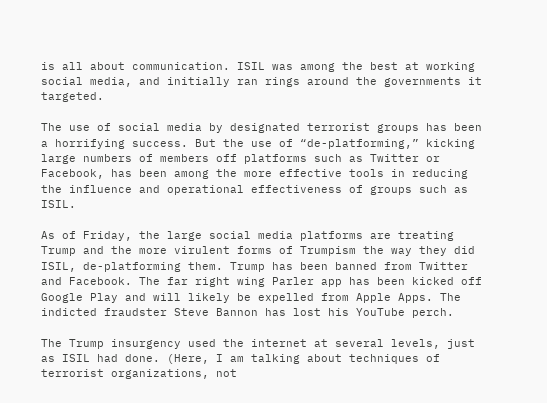is all about communication. ISIL was among the best at working social media, and initially ran rings around the governments it targeted.

The use of social media by designated terrorist groups has been a horrifying success. But the use of “de-platforming,” kicking large numbers of members off platforms such as Twitter or Facebook, has been among the more effective tools in reducing the influence and operational effectiveness of groups such as ISIL.

As of Friday, the large social media platforms are treating Trump and the more virulent forms of Trumpism the way they did ISIL, de-platforming them. Trump has been banned from Twitter and Facebook. The far right wing Parler app has been kicked off Google Play and will likely be expelled from Apple Apps. The indicted fraudster Steve Bannon has lost his YouTube perch.

The Trump insurgency used the internet at several levels, just as ISIL had done. (Here, I am talking about techniques of terrorist organizations, not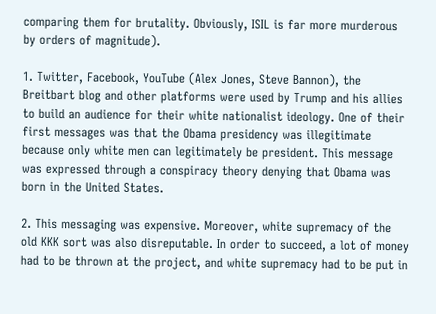comparing them for brutality. Obviously, ISIL is far more murderous by orders of magnitude).

1. Twitter, Facebook, YouTube (Alex Jones, Steve Bannon), the Breitbart blog and other platforms were used by Trump and his allies to build an audience for their white nationalist ideology. One of their first messages was that the Obama presidency was illegitimate because only white men can legitimately be president. This message was expressed through a conspiracy theory denying that Obama was born in the United States.

2. This messaging was expensive. Moreover, white supremacy of the old KKK sort was also disreputable. In order to succeed, a lot of money had to be thrown at the project, and white supremacy had to be put in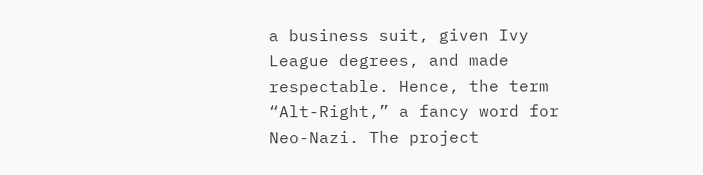a business suit, given Ivy League degrees, and made respectable. Hence, the term “Alt-Right,” a fancy word for Neo-Nazi. The project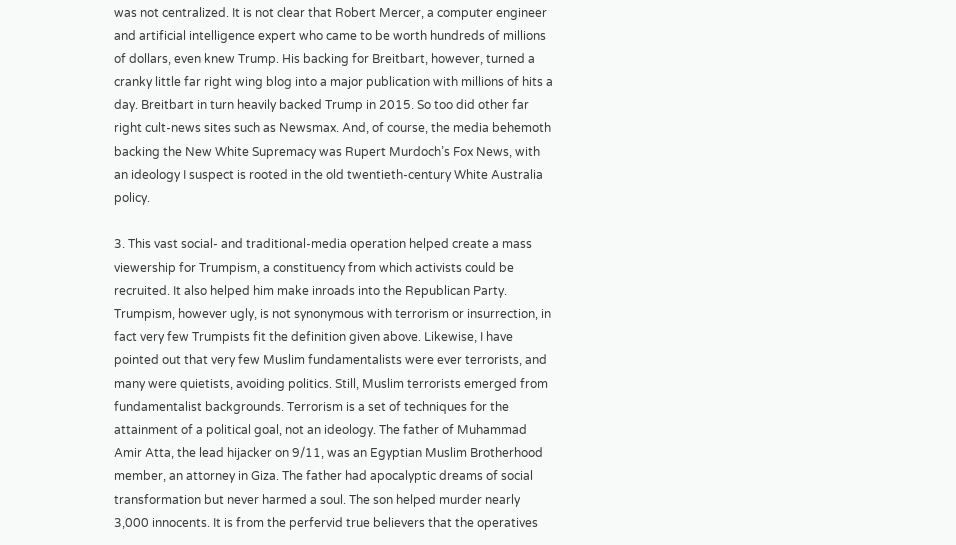was not centralized. It is not clear that Robert Mercer, a computer engineer and artificial intelligence expert who came to be worth hundreds of millions of dollars, even knew Trump. His backing for Breitbart, however, turned a cranky little far right wing blog into a major publication with millions of hits a day. Breitbart in turn heavily backed Trump in 2015. So too did other far right cult-news sites such as Newsmax. And, of course, the media behemoth backing the New White Supremacy was Rupert Murdoch’s Fox News, with an ideology I suspect is rooted in the old twentieth-century White Australia policy.

3. This vast social- and traditional-media operation helped create a mass viewership for Trumpism, a constituency from which activists could be recruited. It also helped him make inroads into the Republican Party. Trumpism, however ugly, is not synonymous with terrorism or insurrection, in fact very few Trumpists fit the definition given above. Likewise, I have pointed out that very few Muslim fundamentalists were ever terrorists, and many were quietists, avoiding politics. Still, Muslim terrorists emerged from fundamentalist backgrounds. Terrorism is a set of techniques for the attainment of a political goal, not an ideology. The father of Muhammad Amir Atta, the lead hijacker on 9/11, was an Egyptian Muslim Brotherhood member, an attorney in Giza. The father had apocalyptic dreams of social transformation but never harmed a soul. The son helped murder nearly 3,000 innocents. It is from the perfervid true believers that the operatives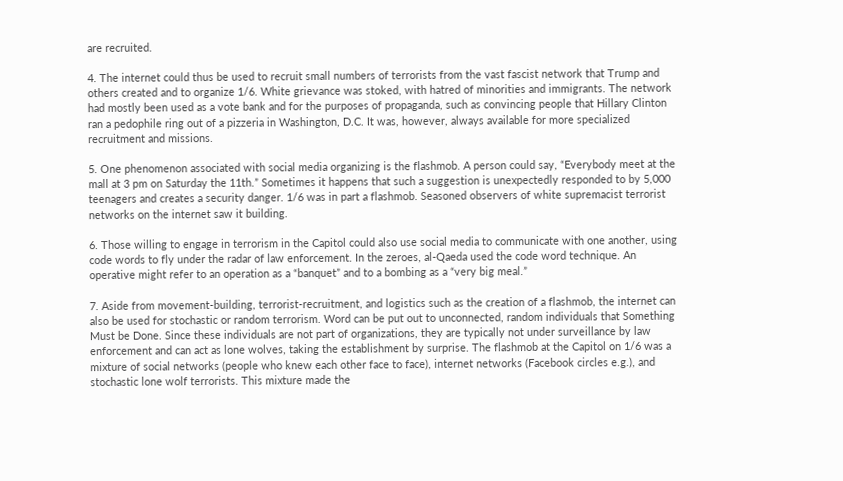are recruited.

4. The internet could thus be used to recruit small numbers of terrorists from the vast fascist network that Trump and others created and to organize 1/6. White grievance was stoked, with hatred of minorities and immigrants. The network had mostly been used as a vote bank and for the purposes of propaganda, such as convincing people that Hillary Clinton ran a pedophile ring out of a pizzeria in Washington, D.C. It was, however, always available for more specialized recruitment and missions.

5. One phenomenon associated with social media organizing is the flashmob. A person could say, “Everybody meet at the mall at 3 pm on Saturday the 11th.” Sometimes it happens that such a suggestion is unexpectedly responded to by 5,000 teenagers and creates a security danger. 1/6 was in part a flashmob. Seasoned observers of white supremacist terrorist networks on the internet saw it building.

6. Those willing to engage in terrorism in the Capitol could also use social media to communicate with one another, using code words to fly under the radar of law enforcement. In the zeroes, al-Qaeda used the code word technique. An operative might refer to an operation as a “banquet” and to a bombing as a “very big meal.”

7. Aside from movement-building, terrorist-recruitment, and logistics such as the creation of a flashmob, the internet can also be used for stochastic or random terrorism. Word can be put out to unconnected, random individuals that Something Must be Done. Since these individuals are not part of organizations, they are typically not under surveillance by law enforcement and can act as lone wolves, taking the establishment by surprise. The flashmob at the Capitol on 1/6 was a mixture of social networks (people who knew each other face to face), internet networks (Facebook circles e.g.), and stochastic lone wolf terrorists. This mixture made the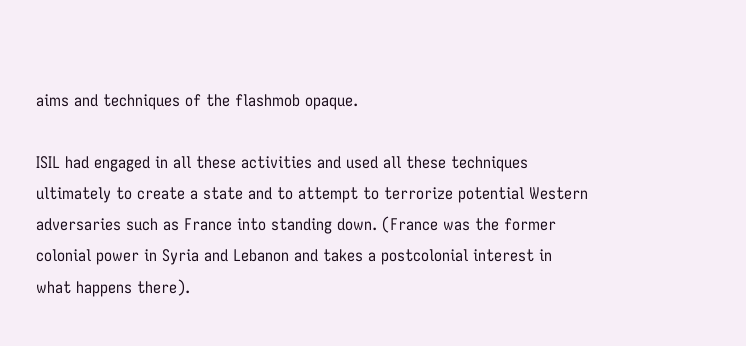aims and techniques of the flashmob opaque.

ISIL had engaged in all these activities and used all these techniques ultimately to create a state and to attempt to terrorize potential Western adversaries such as France into standing down. (France was the former colonial power in Syria and Lebanon and takes a postcolonial interest in what happens there).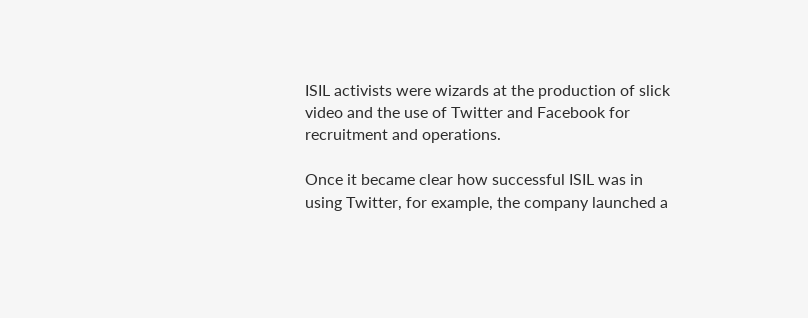ISIL activists were wizards at the production of slick video and the use of Twitter and Facebook for recruitment and operations.

Once it became clear how successful ISIL was in using Twitter, for example, the company launched a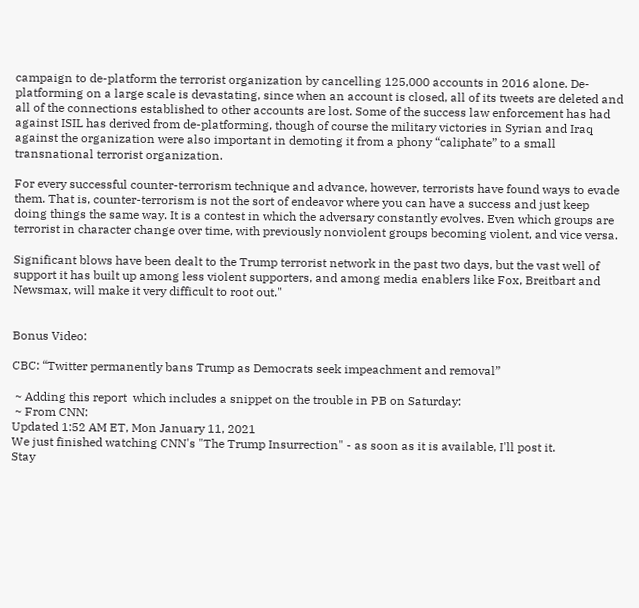campaign to de-platform the terrorist organization by cancelling 125,000 accounts in 2016 alone. De-platforming on a large scale is devastating, since when an account is closed, all of its tweets are deleted and all of the connections established to other accounts are lost. Some of the success law enforcement has had against ISIL has derived from de-platforming, though of course the military victories in Syrian and Iraq against the organization were also important in demoting it from a phony “caliphate” to a small transnational terrorist organization.

For every successful counter-terrorism technique and advance, however, terrorists have found ways to evade them. That is, counter-terrorism is not the sort of endeavor where you can have a success and just keep doing things the same way. It is a contest in which the adversary constantly evolves. Even which groups are terrorist in character change over time, with previously nonviolent groups becoming violent, and vice versa.

Significant blows have been dealt to the Trump terrorist network in the past two days, but the vast well of support it has built up among less violent supporters, and among media enablers like Fox, Breitbart and Newsmax, will make it very difficult to root out."


Bonus Video:

CBC: “Twitter permanently bans Trump as Democrats seek impeachment and removal”

 ~ Adding this report  which includes a snippet on the trouble in PB on Saturday:
 ~ From CNN:
Updated 1:52 AM ET, Mon January 11, 2021
We just finished watching CNN's "The Trump Insurrection" - as soon as it is available, I'll post it.
Stay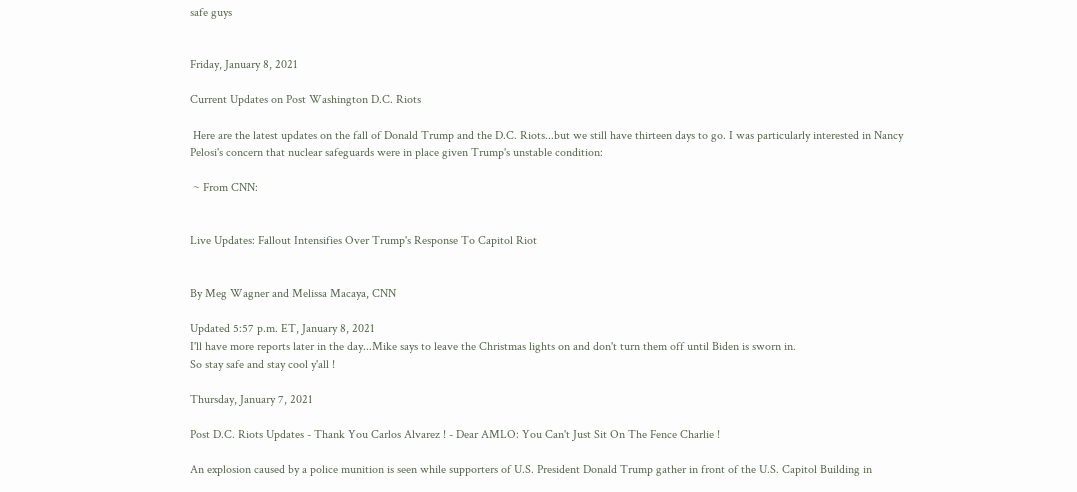safe guys


Friday, January 8, 2021

Current Updates on Post Washington D.C. Riots

 Here are the latest updates on the fall of Donald Trump and the D.C. Riots...but we still have thirteen days to go. I was particularly interested in Nancy Pelosi's concern that nuclear safeguards were in place given Trump's unstable condition:

 ~ From CNN:


Live Updates: Fallout Intensifies Over Trump's Response To Capitol Riot


By Meg Wagner and Melissa Macaya, CNN

Updated 5:57 p.m. ET, January 8, 2021
I'll have more reports later in the day...Mike says to leave the Christmas lights on and don't turn them off until Biden is sworn in.
So stay safe and stay cool y'all !

Thursday, January 7, 2021

Post D.C. Riots Updates - Thank You Carlos Alvarez ! - Dear AMLO: You Can't Just Sit On The Fence Charlie !

An explosion caused by a police munition is seen while supporters of U.S. President Donald Trump gather in front of the U.S. Capitol Building in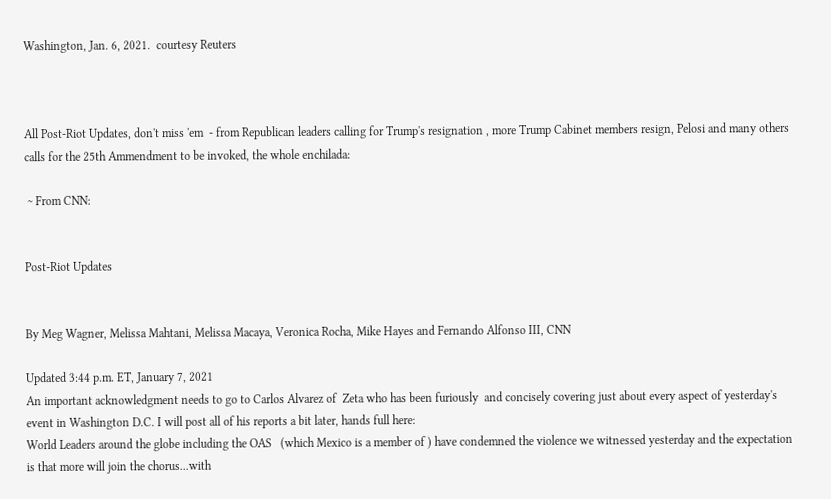Washington, Jan. 6, 2021.  courtesy Reuters



All Post-Riot Updates, don't miss 'em  - from Republican leaders calling for Trump's resignation , more Trump Cabinet members resign, Pelosi and many others calls for the 25th Ammendment to be invoked, the whole enchilada:

 ~ From CNN:


Post-Riot Updates


By Meg Wagner, Melissa Mahtani, Melissa Macaya, Veronica Rocha, Mike Hayes and Fernando Alfonso III, CNN

Updated 3:44 p.m. ET, January 7, 2021
An important acknowledgment needs to go to Carlos Alvarez of  Zeta who has been furiously  and concisely covering just about every aspect of yesterday's event in Washington D.C. I will post all of his reports a bit later, hands full here:
World Leaders around the globe including the OAS   (which Mexico is a member of ) have condemned the violence we witnessed yesterday and the expectation is that more will join the chorus...with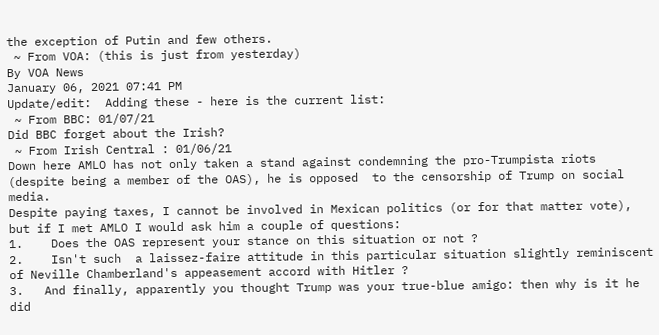the exception of Putin and few others.
 ~ From VOA: (this is just from yesterday)
By VOA News
January 06, 2021 07:41 PM
Update/edit:  Adding these - here is the current list:
 ~ From BBC: 01/07/21
Did BBC forget about the Irish?
 ~ From Irish Central : 01/06/21
Down here AMLO has not only taken a stand against condemning the pro-Trumpista riots (despite being a member of the OAS), he is opposed  to the censorship of Trump on social media.
Despite paying taxes, I cannot be involved in Mexican politics (or for that matter vote), but if I met AMLO I would ask him a couple of questions:
1.    Does the OAS represent your stance on this situation or not ?
2.    Isn't such  a laissez-faire attitude in this particular situation slightly reminiscent of Neville Chamberland's appeasement accord with Hitler ?
3.   And finally, apparently you thought Trump was your true-blue amigo: then why is it he did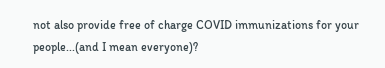not also provide free of charge COVID immunizations for your people...(and I mean everyone)?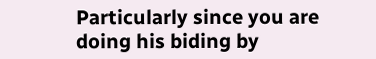Particularly since you are doing his biding by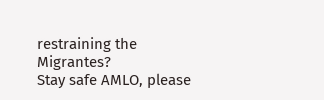restraining the Migrantes?
Stay safe AMLO, please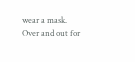wear a mask.
Over and out for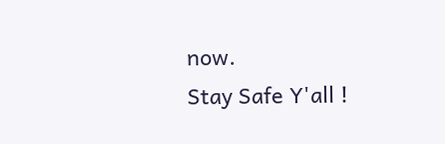now.
Stay Safe Y'all !